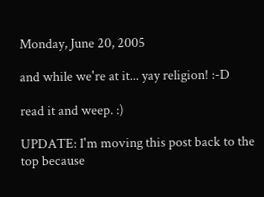Monday, June 20, 2005

and while we're at it... yay religion! :-D

read it and weep. :)

UPDATE: I'm moving this post back to the top because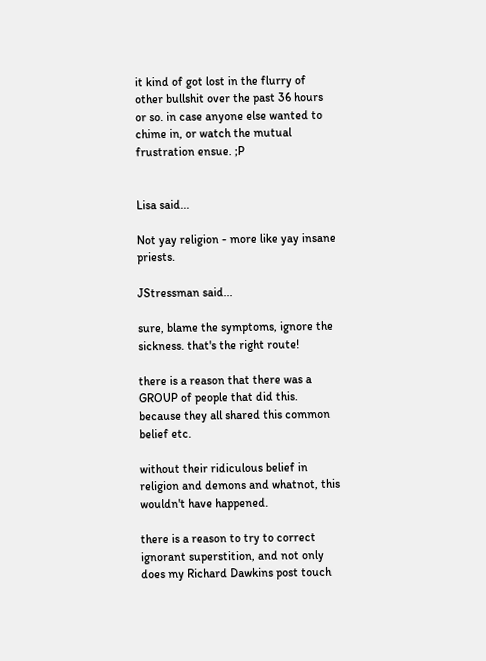it kind of got lost in the flurry of other bullshit over the past 36 hours or so. in case anyone else wanted to chime in, or watch the mutual frustration ensue. ;P


Lisa said...

Not yay religion - more like yay insane priests.

JStressman said...

sure, blame the symptoms, ignore the sickness. that's the right route!

there is a reason that there was a GROUP of people that did this. because they all shared this common belief etc.

without their ridiculous belief in religion and demons and whatnot, this wouldn't have happened.

there is a reason to try to correct ignorant superstition, and not only does my Richard Dawkins post touch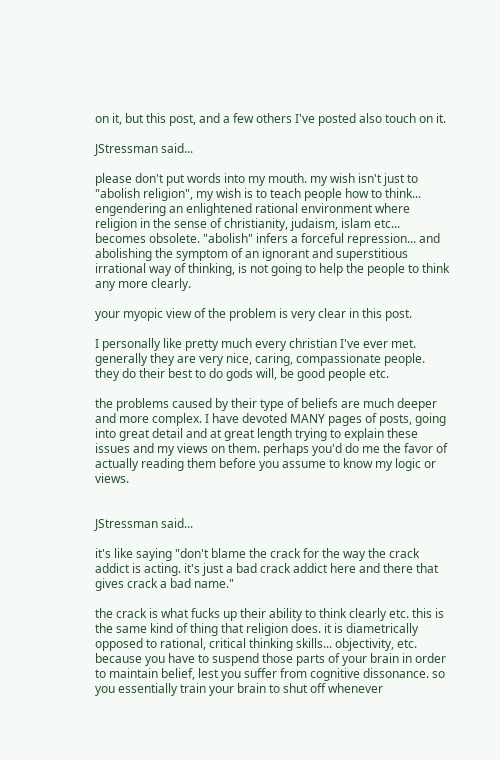on it, but this post, and a few others I've posted also touch on it.

JStressman said...

please don't put words into my mouth. my wish isn't just to "abolish religion", my wish is to teach people how to think... engendering an enlightened rational environment where religion in the sense of christianity, judaism, islam etc... becomes obsolete. "abolish" infers a forceful repression... and abolishing the symptom of an ignorant and superstitious irrational way of thinking, is not going to help the people to think any more clearly.

your myopic view of the problem is very clear in this post.

I personally like pretty much every christian I've ever met. generally they are very nice, caring, compassionate people. they do their best to do gods will, be good people etc.

the problems caused by their type of beliefs are much deeper and more complex. I have devoted MANY pages of posts, going into great detail and at great length trying to explain these issues and my views on them. perhaps you'd do me the favor of actually reading them before you assume to know my logic or views.


JStressman said...

it's like saying "don't blame the crack for the way the crack addict is acting. it's just a bad crack addict here and there that gives crack a bad name."

the crack is what fucks up their ability to think clearly etc. this is the same kind of thing that religion does. it is diametrically opposed to rational, critical thinking skills... objectivity, etc. because you have to suspend those parts of your brain in order to maintain belief, lest you suffer from cognitive dissonance. so you essentially train your brain to shut off whenever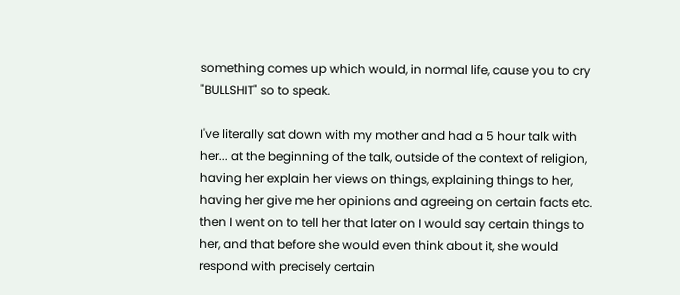something comes up which would, in normal life, cause you to cry "BULLSHIT" so to speak.

I've literally sat down with my mother and had a 5 hour talk with her... at the beginning of the talk, outside of the context of religion, having her explain her views on things, explaining things to her, having her give me her opinions and agreeing on certain facts etc. then I went on to tell her that later on I would say certain things to her, and that before she would even think about it, she would respond with precisely certain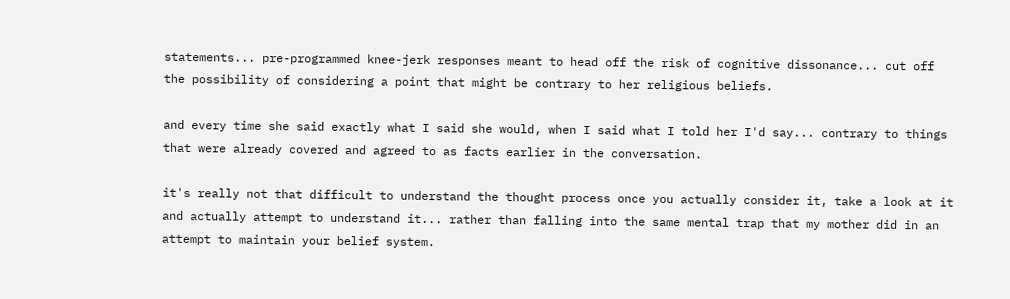statements... pre-programmed knee-jerk responses meant to head off the risk of cognitive dissonance... cut off the possibility of considering a point that might be contrary to her religious beliefs.

and every time she said exactly what I said she would, when I said what I told her I'd say... contrary to things that were already covered and agreed to as facts earlier in the conversation.

it's really not that difficult to understand the thought process once you actually consider it, take a look at it and actually attempt to understand it... rather than falling into the same mental trap that my mother did in an attempt to maintain your belief system.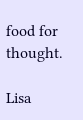food for thought.

Lisa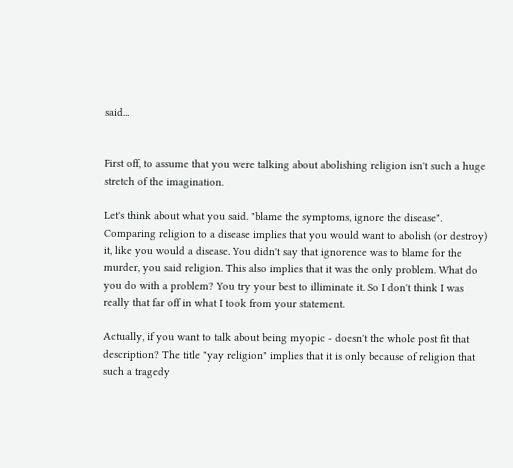said...


First off, to assume that you were talking about abolishing religion isn't such a huge stretch of the imagination.

Let's think about what you said. "blame the symptoms, ignore the disease". Comparing religion to a disease implies that you would want to abolish (or destroy) it, like you would a disease. You didn't say that ignorence was to blame for the murder, you said religion. This also implies that it was the only problem. What do you do with a problem? You try your best to illiminate it. So I don't think I was really that far off in what I took from your statement.

Actually, if you want to talk about being myopic - doesn't the whole post fit that description? The title "yay religion" implies that it is only because of religion that such a tragedy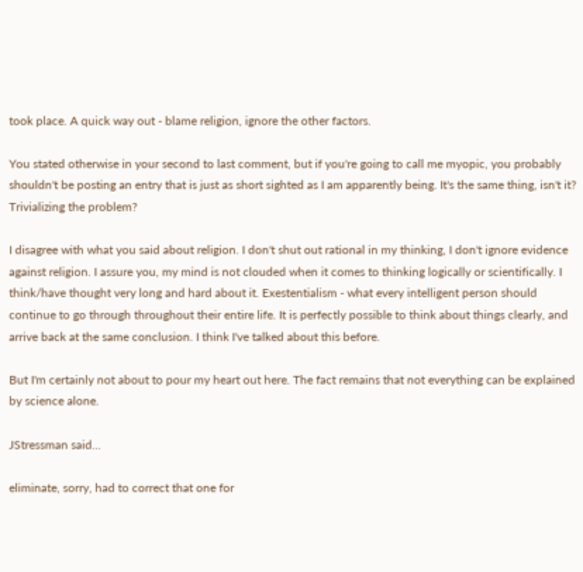took place. A quick way out - blame religion, ignore the other factors.

You stated otherwise in your second to last comment, but if you're going to call me myopic, you probably shouldn't be posting an entry that is just as short sighted as I am apparently being. It's the same thing, isn't it? Trivializing the problem?

I disagree with what you said about religion. I don't shut out rational in my thinking, I don't ignore evidence against religion. I assure you, my mind is not clouded when it comes to thinking logically or scientifically. I think/have thought very long and hard about it. Exestentialism - what every intelligent person should continue to go through throughout their entire life. It is perfectly possible to think about things clearly, and arrive back at the same conclusion. I think I've talked about this before.

But I'm certainly not about to pour my heart out here. The fact remains that not everything can be explained by science alone.

JStressman said...

eliminate, sorry, had to correct that one for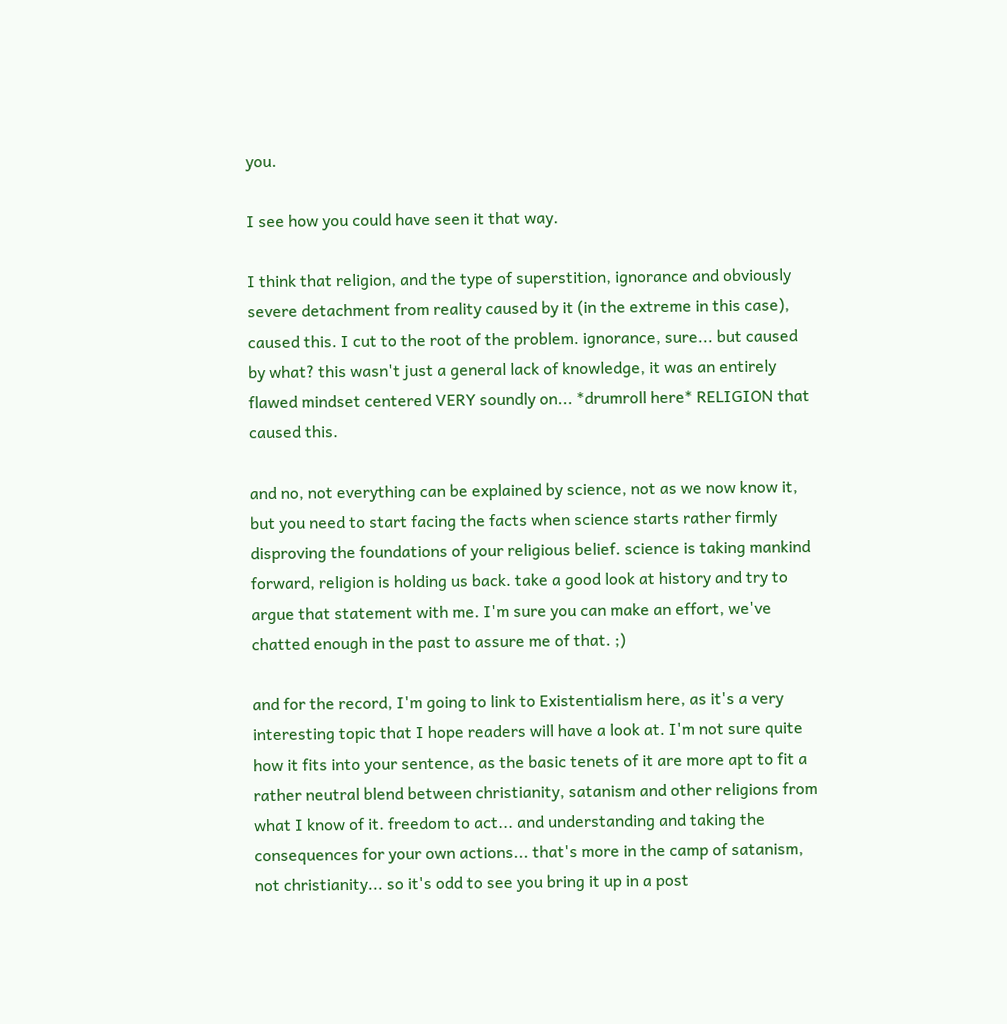you.

I see how you could have seen it that way.

I think that religion, and the type of superstition, ignorance and obviously severe detachment from reality caused by it (in the extreme in this case), caused this. I cut to the root of the problem. ignorance, sure... but caused by what? this wasn't just a general lack of knowledge, it was an entirely flawed mindset centered VERY soundly on... *drumroll here* RELIGION that caused this.

and no, not everything can be explained by science, not as we now know it, but you need to start facing the facts when science starts rather firmly disproving the foundations of your religious belief. science is taking mankind forward, religion is holding us back. take a good look at history and try to argue that statement with me. I'm sure you can make an effort, we've chatted enough in the past to assure me of that. ;)

and for the record, I'm going to link to Existentialism here, as it's a very interesting topic that I hope readers will have a look at. I'm not sure quite how it fits into your sentence, as the basic tenets of it are more apt to fit a rather neutral blend between christianity, satanism and other religions from what I know of it. freedom to act... and understanding and taking the consequences for your own actions... that's more in the camp of satanism, not christianity... so it's odd to see you bring it up in a post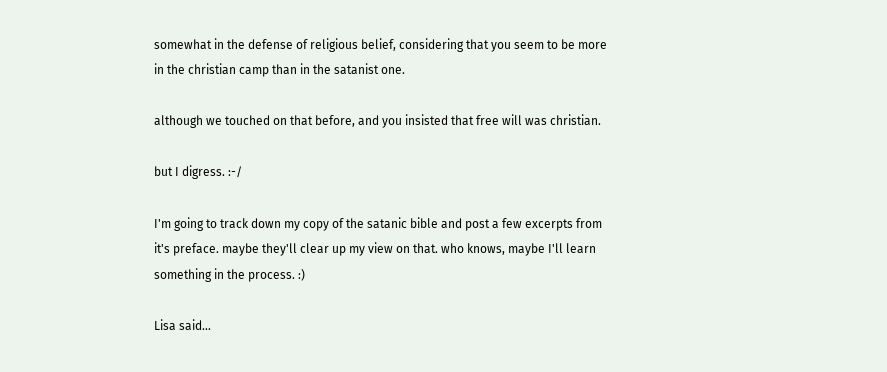somewhat in the defense of religious belief, considering that you seem to be more in the christian camp than in the satanist one.

although we touched on that before, and you insisted that free will was christian.

but I digress. :-/

I'm going to track down my copy of the satanic bible and post a few excerpts from it's preface. maybe they'll clear up my view on that. who knows, maybe I'll learn something in the process. :)

Lisa said...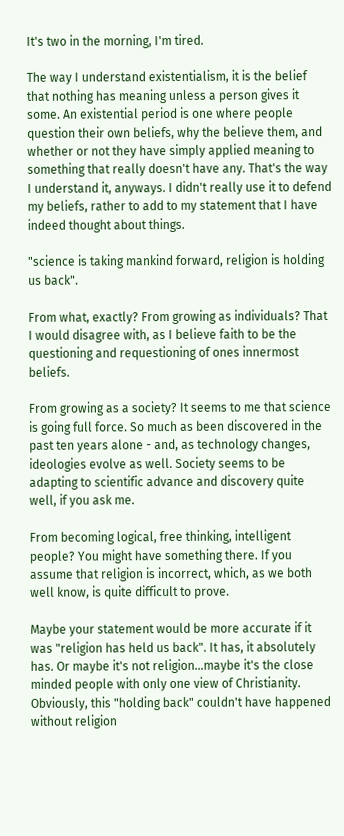It's two in the morning, I'm tired.

The way I understand existentialism, it is the belief that nothing has meaning unless a person gives it some. An existential period is one where people question their own beliefs, why the believe them, and whether or not they have simply applied meaning to something that really doesn't have any. That's the way I understand it, anyways. I didn't really use it to defend my beliefs, rather to add to my statement that I have indeed thought about things.

"science is taking mankind forward, religion is holding us back".

From what, exactly? From growing as individuals? That I would disagree with, as I believe faith to be the questioning and requestioning of ones innermost beliefs.

From growing as a society? It seems to me that science is going full force. So much as been discovered in the past ten years alone - and, as technology changes, ideologies evolve as well. Society seems to be adapting to scientific advance and discovery quite well, if you ask me.

From becoming logical, free thinking, intelligent people? You might have something there. If you assume that religion is incorrect, which, as we both well know, is quite difficult to prove.

Maybe your statement would be more accurate if it was "religion has held us back". It has, it absolutely has. Or maybe it's not religion...maybe it's the close minded people with only one view of Christianity. Obviously, this "holding back" couldn't have happened without religion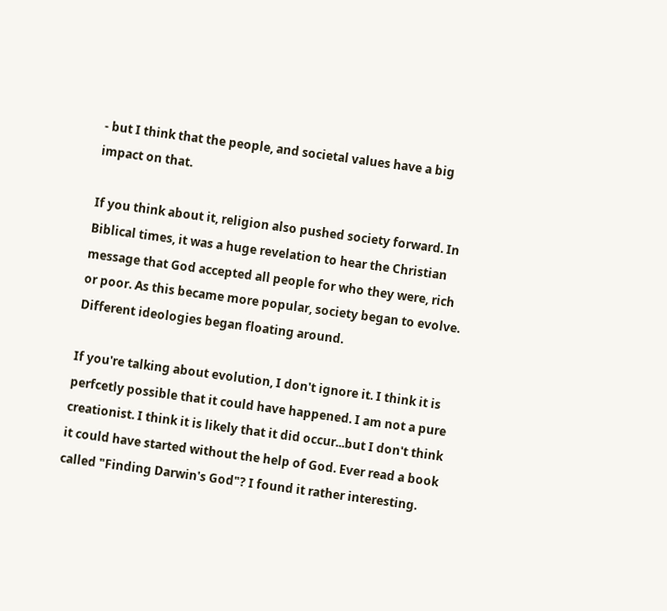- but I think that the people, and societal values have a big impact on that.

If you think about it, religion also pushed society forward. In Biblical times, it was a huge revelation to hear the Christian message that God accepted all people for who they were, rich or poor. As this became more popular, society began to evolve. Different ideologies began floating around.

If you're talking about evolution, I don't ignore it. I think it is perfcetly possible that it could have happened. I am not a pure creationist. I think it is likely that it did occur...but I don't think it could have started without the help of God. Ever read a book called "Finding Darwin's God"? I found it rather interesting.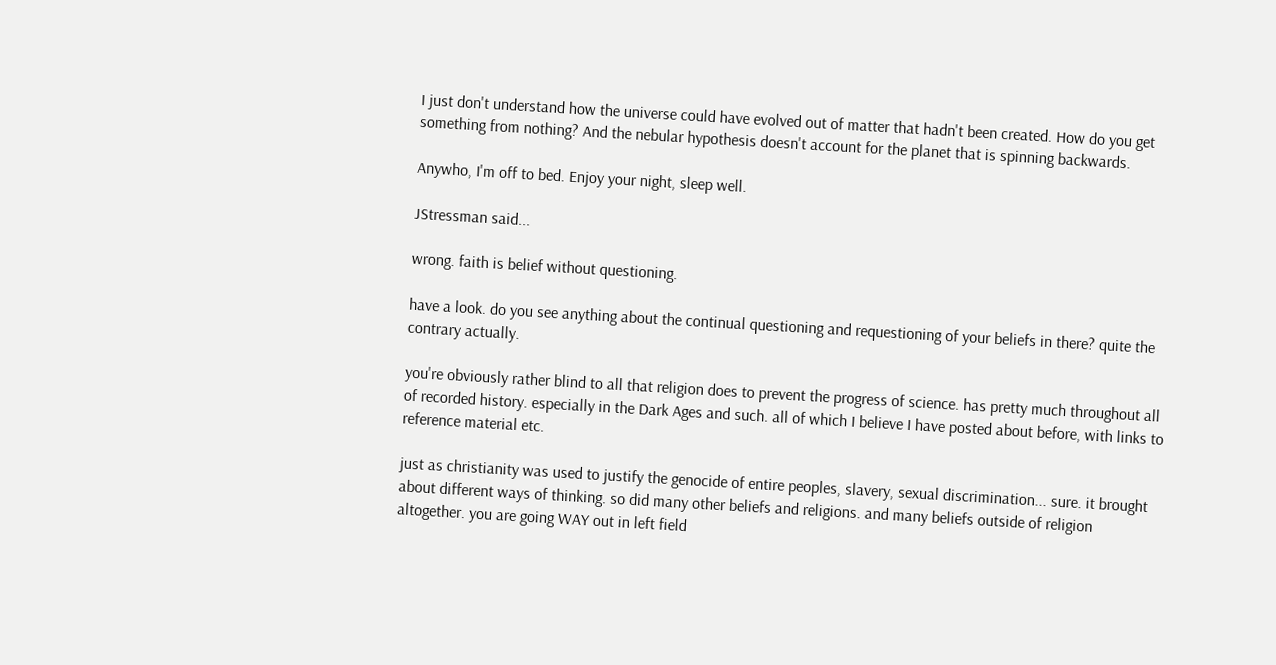I just don't understand how the universe could have evolved out of matter that hadn't been created. How do you get something from nothing? And the nebular hypothesis doesn't account for the planet that is spinning backwards.

Anywho, I'm off to bed. Enjoy your night, sleep well.

JStressman said...

wrong. faith is belief without questioning.

have a look. do you see anything about the continual questioning and requestioning of your beliefs in there? quite the contrary actually.

you're obviously rather blind to all that religion does to prevent the progress of science. has pretty much throughout all of recorded history. especially in the Dark Ages and such. all of which I believe I have posted about before, with links to reference material etc.

just as christianity was used to justify the genocide of entire peoples, slavery, sexual discrimination... sure. it brought about different ways of thinking. so did many other beliefs and religions. and many beliefs outside of religion altogether. you are going WAY out in left field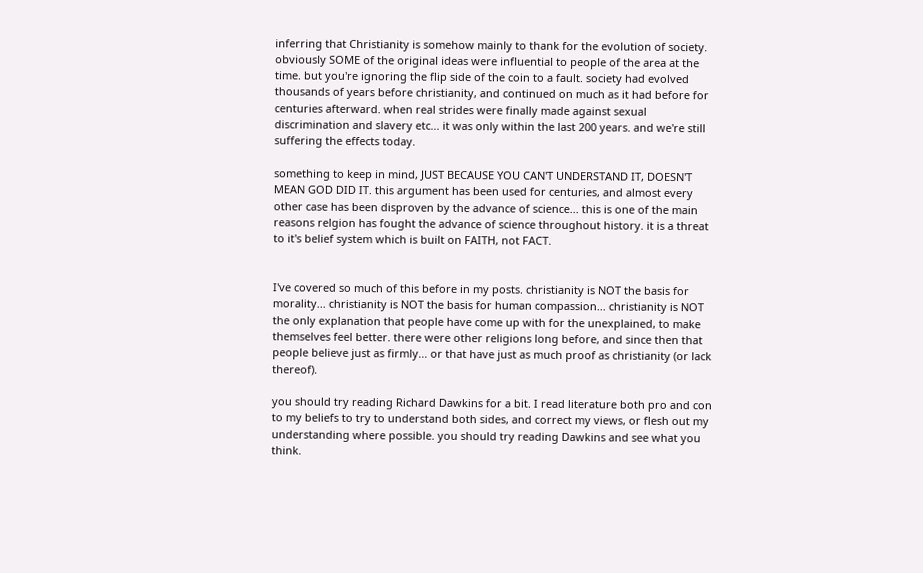inferring that Christianity is somehow mainly to thank for the evolution of society. obviously SOME of the original ideas were influential to people of the area at the time. but you're ignoring the flip side of the coin to a fault. society had evolved thousands of years before christianity, and continued on much as it had before for centuries afterward. when real strides were finally made against sexual discrimination and slavery etc... it was only within the last 200 years. and we're still suffering the effects today.

something to keep in mind, JUST BECAUSE YOU CAN'T UNDERSTAND IT, DOESN'T MEAN GOD DID IT. this argument has been used for centuries, and almost every other case has been disproven by the advance of science... this is one of the main reasons relgion has fought the advance of science throughout history. it is a threat to it's belief system which is built on FAITH, not FACT.


I've covered so much of this before in my posts. christianity is NOT the basis for morality... christianity is NOT the basis for human compassion... christianity is NOT the only explanation that people have come up with for the unexplained, to make themselves feel better. there were other religions long before, and since then that people believe just as firmly... or that have just as much proof as christianity (or lack thereof).

you should try reading Richard Dawkins for a bit. I read literature both pro and con to my beliefs to try to understand both sides, and correct my views, or flesh out my understanding where possible. you should try reading Dawkins and see what you think.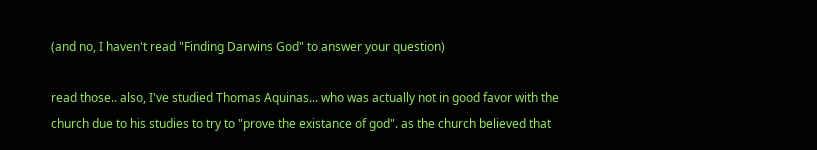(and no, I haven't read "Finding Darwins God" to answer your question)

read those.. also, I've studied Thomas Aquinas... who was actually not in good favor with the church due to his studies to try to "prove the existance of god". as the church believed that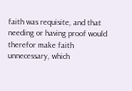faith was requisite, and that needing or having proof would therefor make faith unnecessary, which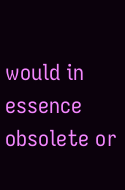would in essence obsolete or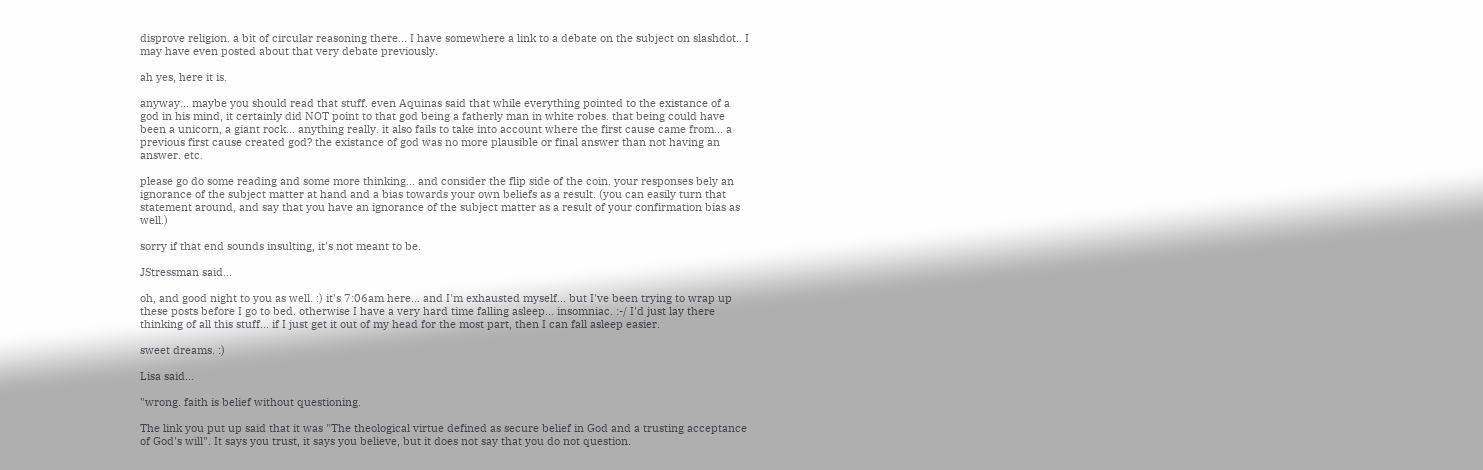disprove religion. a bit of circular reasoning there... I have somewhere a link to a debate on the subject on slashdot.. I may have even posted about that very debate previously.

ah yes, here it is.

anyway... maybe you should read that stuff. even Aquinas said that while everything pointed to the existance of a god in his mind, it certainly did NOT point to that god being a fatherly man in white robes. that being could have been a unicorn, a giant rock... anything really. it also fails to take into account where the first cause came from... a previous first cause created god? the existance of god was no more plausible or final answer than not having an answer. etc.

please go do some reading and some more thinking... and consider the flip side of the coin. your responses bely an ignorance of the subject matter at hand and a bias towards your own beliefs as a result. (you can easily turn that statement around, and say that you have an ignorance of the subject matter as a result of your confirmation bias as well.)

sorry if that end sounds insulting, it's not meant to be.

JStressman said...

oh, and good night to you as well. :) it's 7:06am here... and I'm exhausted myself... but I've been trying to wrap up these posts before I go to bed. otherwise I have a very hard time falling asleep... insomniac. :-/ I'd just lay there thinking of all this stuff... if I just get it out of my head for the most part, then I can fall asleep easier.

sweet dreams. :)

Lisa said...

"wrong. faith is belief without questioning.

The link you put up said that it was "The theological virtue defined as secure belief in God and a trusting acceptance of God's will". It says you trust, it says you believe, but it does not say that you do not question.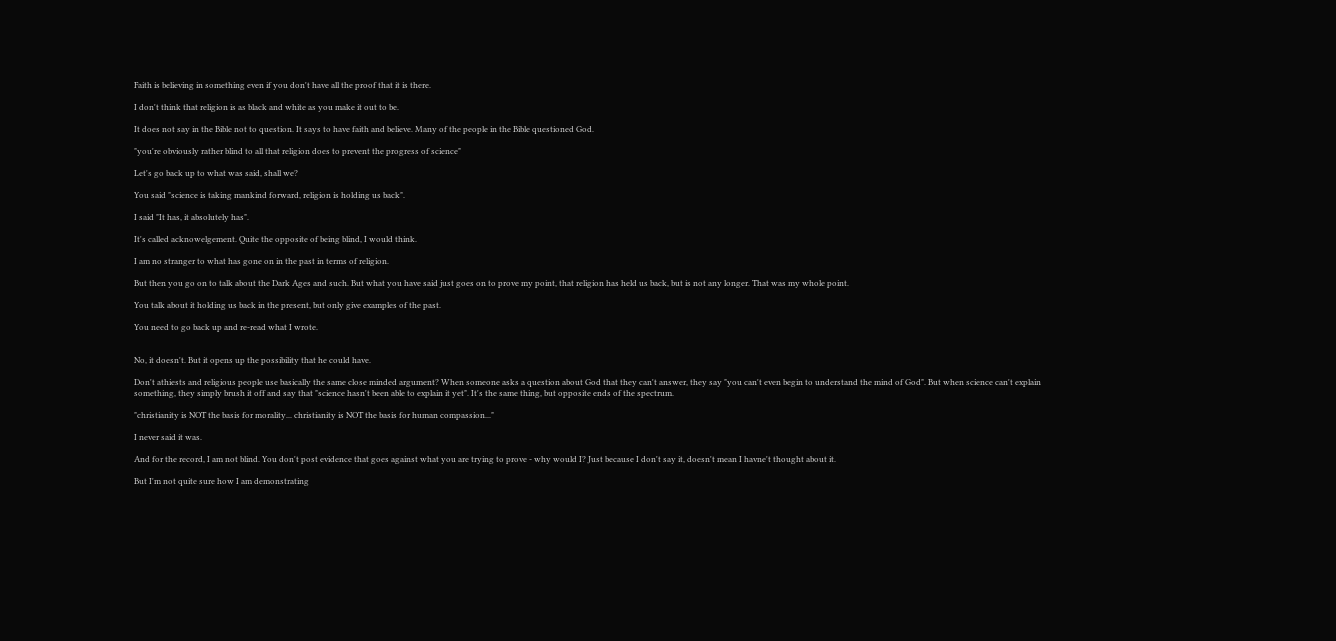Faith is believing in something even if you don't have all the proof that it is there.

I don't think that religion is as black and white as you make it out to be.

It does not say in the Bible not to question. It says to have faith and believe. Many of the people in the Bible questioned God.

"you're obviously rather blind to all that religion does to prevent the progress of science"

Let's go back up to what was said, shall we?

You said "science is taking mankind forward, religion is holding us back".

I said "It has, it absolutely has".

It's called acknowelgement. Quite the opposite of being blind, I would think.

I am no stranger to what has gone on in the past in terms of religion.

But then you go on to talk about the Dark Ages and such. But what you have said just goes on to prove my point, that religion has held us back, but is not any longer. That was my whole point.

You talk about it holding us back in the present, but only give examples of the past.

You need to go back up and re-read what I wrote.


No, it doesn't. But it opens up the possibility that he could have.

Don't athiests and religious people use basically the same close minded argument? When someone asks a question about God that they can't answer, they say "you can't even begin to understand the mind of God". But when science can't explain something, they simply brush it off and say that "science hasn't been able to explain it yet". It's the same thing, but opposite ends of the spectrum.

"christianity is NOT the basis for morality... christianity is NOT the basis for human compassion..."

I never said it was.

And for the record, I am not blind. You don't post evidence that goes against what you are trying to prove - why would I? Just because I don't say it, doesn't mean I havne't thought about it.

But I'm not quite sure how I am demonstrating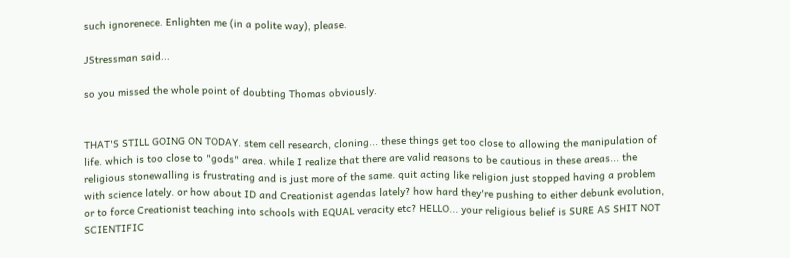such ignorenece. Enlighten me (in a polite way), please.

JStressman said...

so you missed the whole point of doubting Thomas obviously.


THAT'S STILL GOING ON TODAY. stem cell research, cloning... these things get too close to allowing the manipulation of life. which is too close to "gods" area. while I realize that there are valid reasons to be cautious in these areas... the religious stonewalling is frustrating and is just more of the same. quit acting like religion just stopped having a problem with science lately. or how about ID and Creationist agendas lately? how hard they're pushing to either debunk evolution, or to force Creationist teaching into schools with EQUAL veracity etc? HELLO... your religious belief is SURE AS SHIT NOT SCIENTIFIC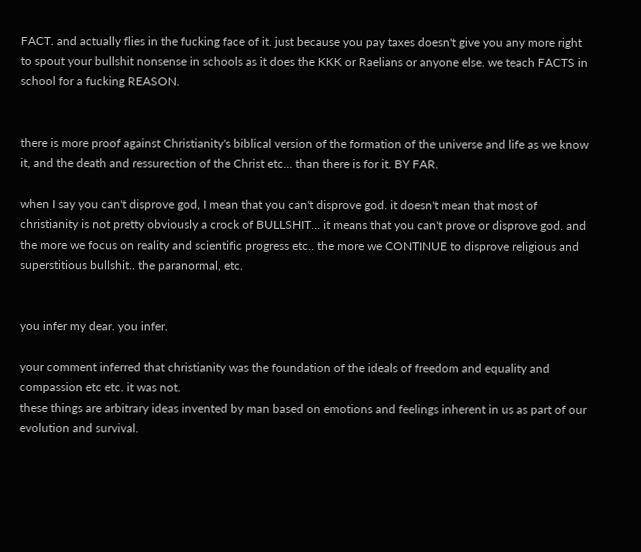FACT. and actually flies in the fucking face of it. just because you pay taxes doesn't give you any more right to spout your bullshit nonsense in schools as it does the KKK or Raelians or anyone else. we teach FACTS in school for a fucking REASON.


there is more proof against Christianity's biblical version of the formation of the universe and life as we know it, and the death and ressurection of the Christ etc... than there is for it. BY FAR.

when I say you can't disprove god, I mean that you can't disprove god. it doesn't mean that most of christianity is not pretty obviously a crock of BULLSHIT... it means that you can't prove or disprove god. and the more we focus on reality and scientific progress etc.. the more we CONTINUE to disprove religious and superstitious bullshit.. the paranormal, etc.


you infer my dear. you infer.

your comment inferred that christianity was the foundation of the ideals of freedom and equality and compassion etc etc. it was not.
these things are arbitrary ideas invented by man based on emotions and feelings inherent in us as part of our evolution and survival.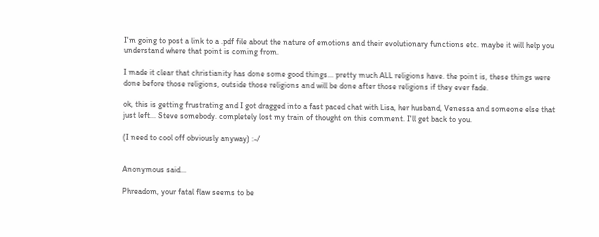I'm going to post a link to a .pdf file about the nature of emotions and their evolutionary functions etc. maybe it will help you understand where that point is coming from.

I made it clear that christianity has done some good things... pretty much ALL religions have. the point is, these things were done before those religions, outside those religions and will be done after those religions if they ever fade.

ok, this is getting frustrating and I got dragged into a fast paced chat with Lisa, her husband, Venessa and someone else that just left... Steve somebody. completely lost my train of thought on this comment. I'll get back to you.

(I need to cool off obviously anyway) :-/


Anonymous said...

Phreadom, your fatal flaw seems to be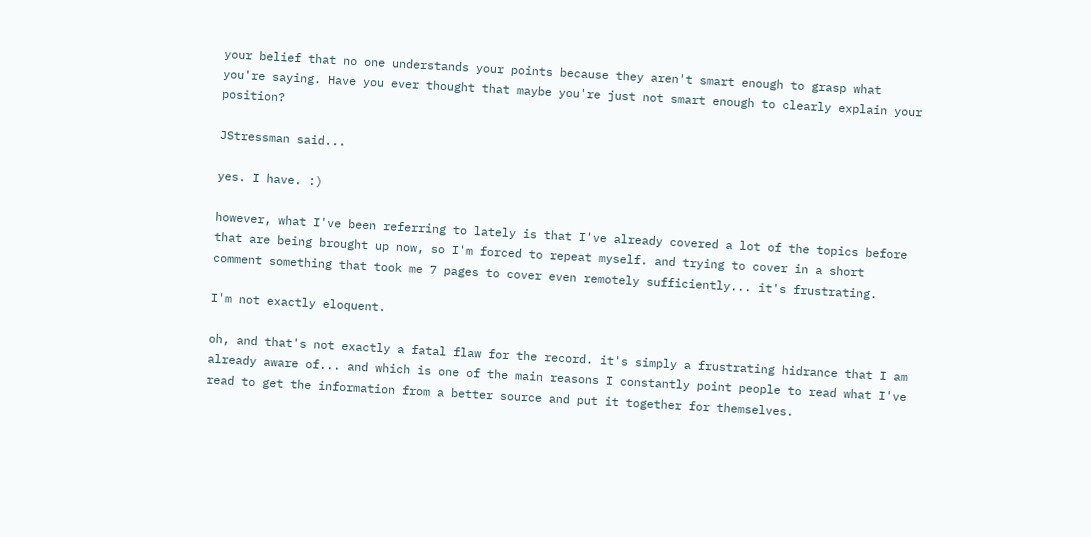your belief that no one understands your points because they aren't smart enough to grasp what you're saying. Have you ever thought that maybe you're just not smart enough to clearly explain your position?

JStressman said...

yes. I have. :)

however, what I've been referring to lately is that I've already covered a lot of the topics before that are being brought up now, so I'm forced to repeat myself. and trying to cover in a short comment something that took me 7 pages to cover even remotely sufficiently... it's frustrating.

I'm not exactly eloquent.

oh, and that's not exactly a fatal flaw for the record. it's simply a frustrating hidrance that I am already aware of... and which is one of the main reasons I constantly point people to read what I've read to get the information from a better source and put it together for themselves.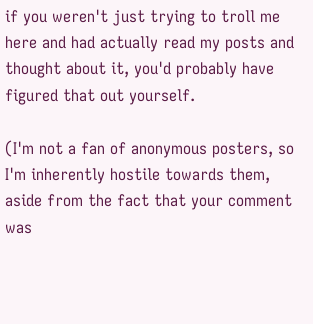if you weren't just trying to troll me here and had actually read my posts and thought about it, you'd probably have figured that out yourself.

(I'm not a fan of anonymous posters, so I'm inherently hostile towards them, aside from the fact that your comment was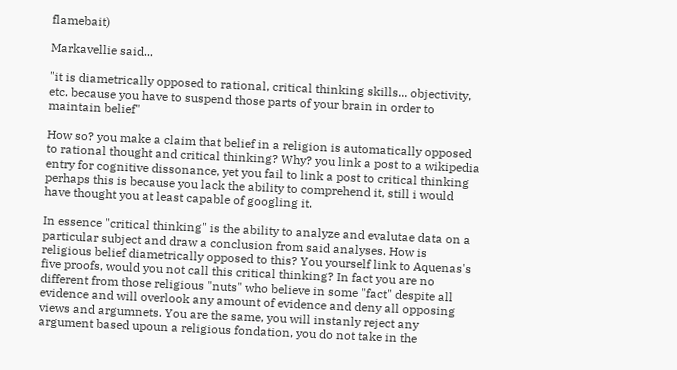flamebait)

Markavellie said...

"it is diametrically opposed to rational, critical thinking skills... objectivity, etc. because you have to suspend those parts of your brain in order to maintain belief"

How so? you make a claim that belief in a religion is automatically opposed to rational thought and critical thinking? Why? you link a post to a wikipedia entry for cognitive dissonance, yet you fail to link a post to critical thinking perhaps this is because you lack the ability to comprehend it, still i would have thought you at least capable of googling it.

In essence "critical thinking" is the ability to analyze and evalutae data on a particular subject and draw a conclusion from said analyses. How is religious belief diametrically opposed to this? You yourself link to Aquenas's five proofs, would you not call this critical thinking? In fact you are no different from those religious "nuts" who believe in some "fact" despite all evidence and will overlook any amount of evidence and deny all opposing views and argumnets. You are the same, you will instanly reject any argument based upoun a religious fondation, you do not take in the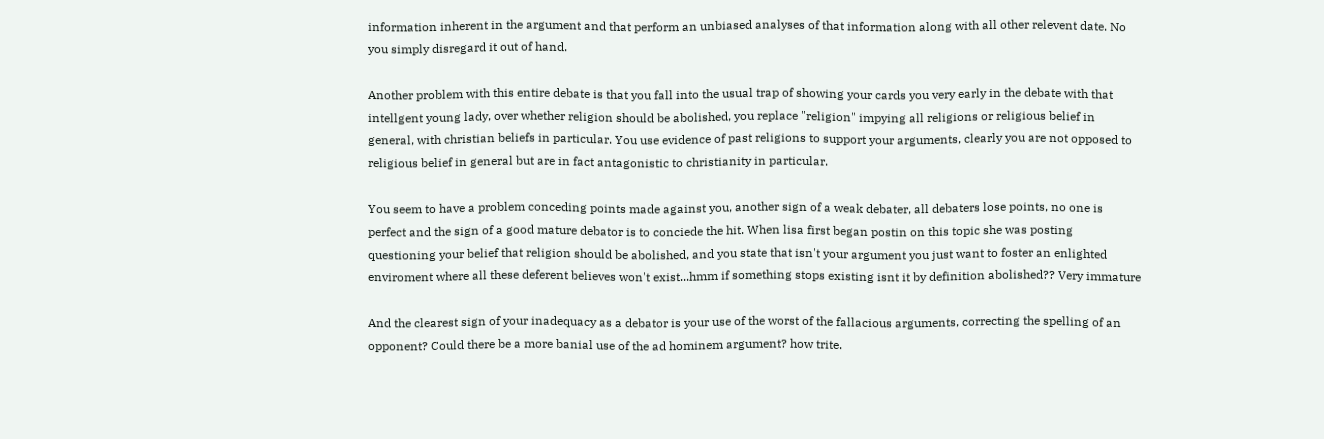information inherent in the argument and that perform an unbiased analyses of that information along with all other relevent date. No you simply disregard it out of hand.

Another problem with this entire debate is that you fall into the usual trap of showing your cards you very early in the debate with that intellgent young lady, over whether religion should be abolished, you replace "religion" impying all religions or religious belief in general, with christian beliefs in particular. You use evidence of past religions to support your arguments, clearly you are not opposed to religious belief in general but are in fact antagonistic to christianity in particular.

You seem to have a problem conceding points made against you, another sign of a weak debater, all debaters lose points, no one is perfect and the sign of a good mature debator is to conciede the hit. When lisa first began postin on this topic she was posting questioning your belief that religion should be abolished, and you state that isn't your argument you just want to foster an enlighted enviroment where all these deferent believes won't exist...hmm if something stops existing isnt it by definition abolished?? Very immature

And the clearest sign of your inadequacy as a debator is your use of the worst of the fallacious arguments, correcting the spelling of an opponent? Could there be a more banial use of the ad hominem argument? how trite.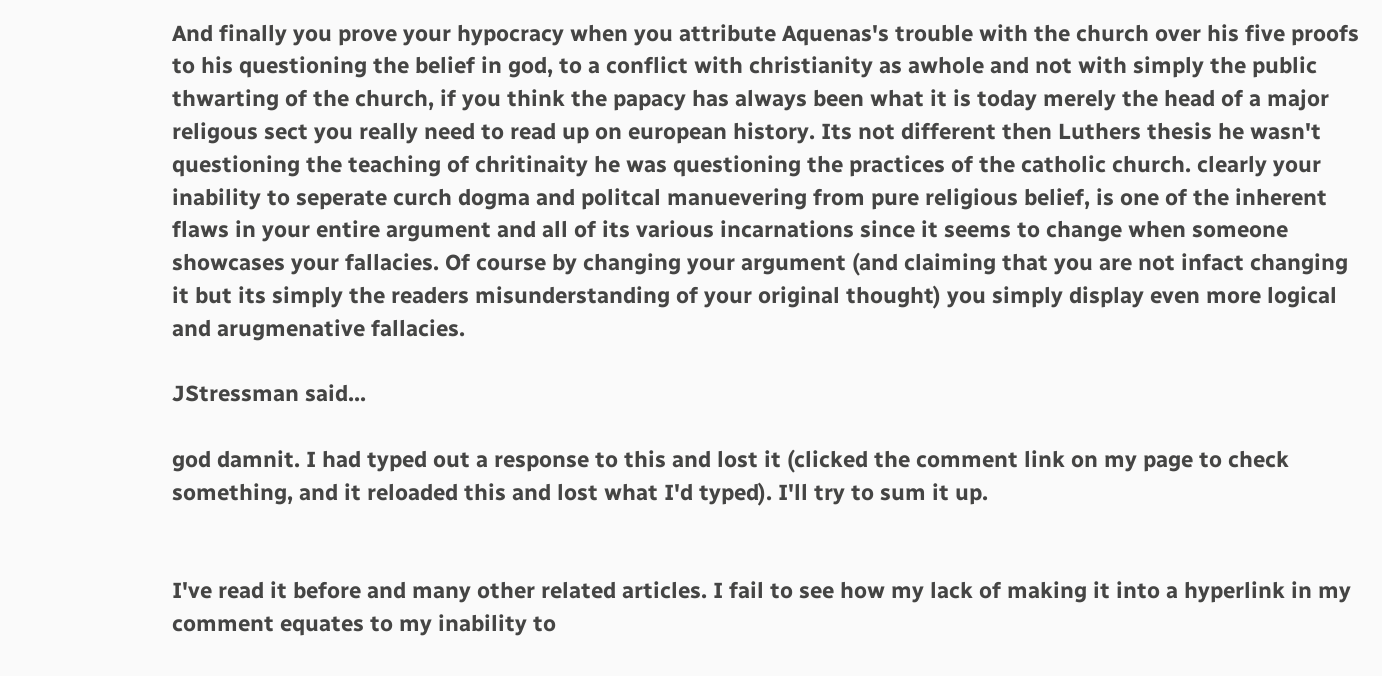And finally you prove your hypocracy when you attribute Aquenas's trouble with the church over his five proofs to his questioning the belief in god, to a conflict with christianity as awhole and not with simply the public thwarting of the church, if you think the papacy has always been what it is today merely the head of a major religous sect you really need to read up on european history. Its not different then Luthers thesis he wasn't questioning the teaching of chritinaity he was questioning the practices of the catholic church. clearly your inability to seperate curch dogma and politcal manuevering from pure religious belief, is one of the inherent flaws in your entire argument and all of its various incarnations since it seems to change when someone showcases your fallacies. Of course by changing your argument (and claiming that you are not infact changing it but its simply the readers misunderstanding of your original thought) you simply display even more logical and arugmenative fallacies.

JStressman said...

god damnit. I had typed out a response to this and lost it (clicked the comment link on my page to check something, and it reloaded this and lost what I'd typed). I'll try to sum it up.


I've read it before and many other related articles. I fail to see how my lack of making it into a hyperlink in my comment equates to my inability to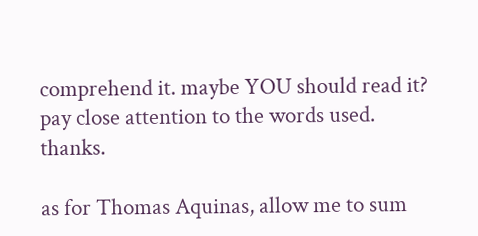comprehend it. maybe YOU should read it? pay close attention to the words used. thanks.

as for Thomas Aquinas, allow me to sum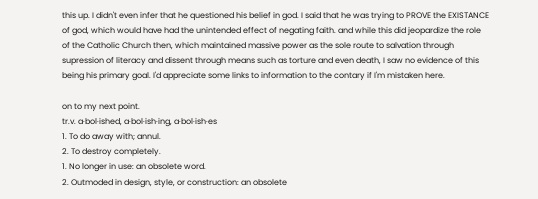this up. I didn't even infer that he questioned his belief in god. I said that he was trying to PROVE the EXISTANCE of god, which would have had the unintended effect of negating faith. and while this did jeopardize the role of the Catholic Church then, which maintained massive power as the sole route to salvation through supression of literacy and dissent through means such as torture and even death, I saw no evidence of this being his primary goal. I'd appreciate some links to information to the contary if I'm mistaken here.

on to my next point.
tr.v. a·bol·ished, a·bol·ish·ing, a·bol·ish·es
1. To do away with; annul.
2. To destroy completely.
1. No longer in use: an obsolete word.
2. Outmoded in design, style, or construction: an obsolete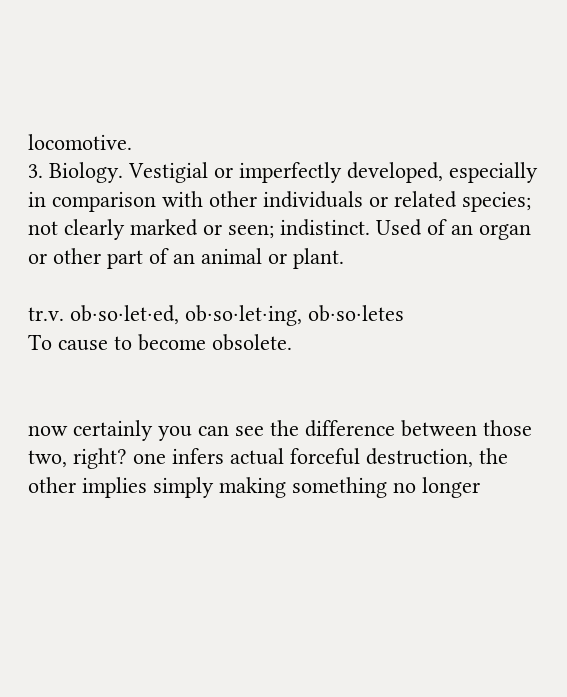locomotive.
3. Biology. Vestigial or imperfectly developed, especially in comparison with other individuals or related species; not clearly marked or seen; indistinct. Used of an organ or other part of an animal or plant.

tr.v. ob·so·let·ed, ob·so·let·ing, ob·so·letes
To cause to become obsolete.


now certainly you can see the difference between those two, right? one infers actual forceful destruction, the other implies simply making something no longer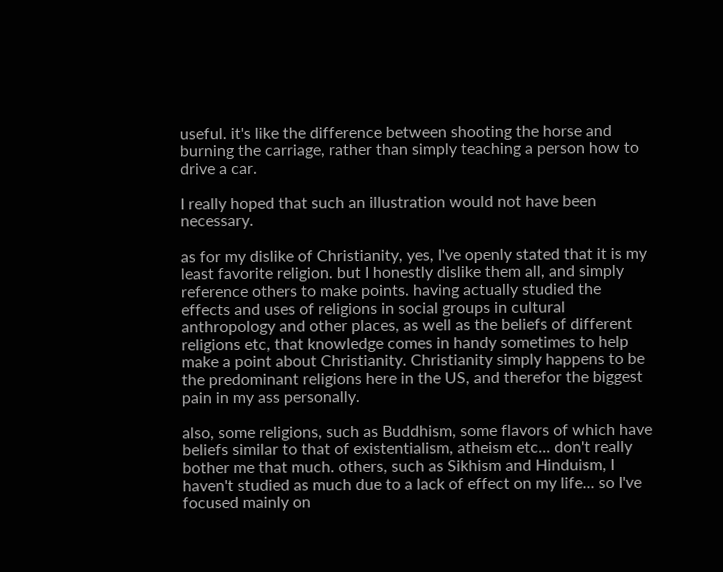useful. it's like the difference between shooting the horse and burning the carriage, rather than simply teaching a person how to drive a car.

I really hoped that such an illustration would not have been necessary.

as for my dislike of Christianity, yes, I've openly stated that it is my least favorite religion. but I honestly dislike them all, and simply reference others to make points. having actually studied the effects and uses of religions in social groups in cultural anthropology and other places, as well as the beliefs of different religions etc, that knowledge comes in handy sometimes to help make a point about Christianity. Christianity simply happens to be the predominant religions here in the US, and therefor the biggest pain in my ass personally.

also, some religions, such as Buddhism, some flavors of which have beliefs similar to that of existentialism, atheism etc... don't really bother me that much. others, such as Sikhism and Hinduism, I haven't studied as much due to a lack of effect on my life... so I've focused mainly on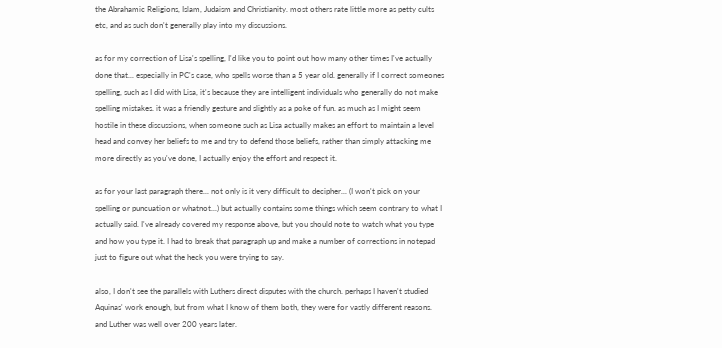the Abrahamic Religions, Islam, Judaism and Christianity. most others rate little more as petty cults etc, and as such don't generally play into my discussions.

as for my correction of Lisa's spelling, I'd like you to point out how many other times I've actually done that... especially in PC's case, who spells worse than a 5 year old. generally if I correct someones spelling, such as I did with Lisa, it's because they are intelligent individuals who generally do not make spelling mistakes. it was a friendly gesture and slightly as a poke of fun. as much as I might seem hostile in these discussions, when someone such as Lisa actually makes an effort to maintain a level head and convey her beliefs to me and try to defend those beliefs, rather than simply attacking me more directly as you've done, I actually enjoy the effort and respect it.

as for your last paragraph there... not only is it very difficult to decipher... (I won't pick on your spelling or puncuation or whatnot...) but actually contains some things which seem contrary to what I actually said. I've already covered my response above, but you should note to watch what you type and how you type it. I had to break that paragraph up and make a number of corrections in notepad just to figure out what the heck you were trying to say.

also, I don't see the parallels with Luthers direct disputes with the church. perhaps I haven't studied Aquinas' work enough, but from what I know of them both, they were for vastly different reasons. and Luther was well over 200 years later.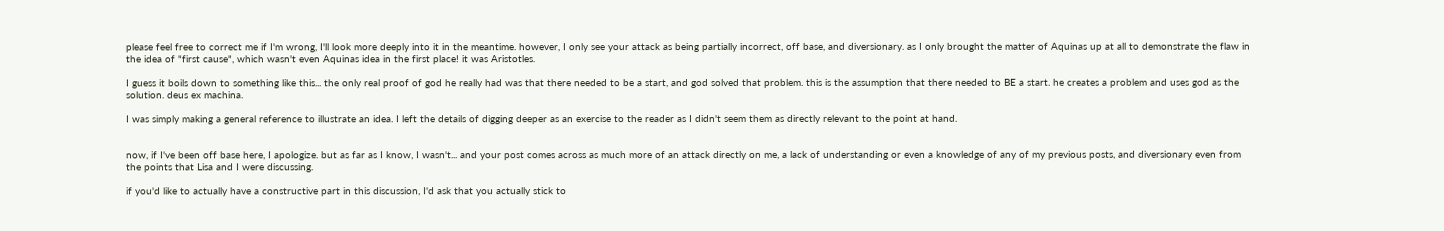please feel free to correct me if I'm wrong, I'll look more deeply into it in the meantime. however, I only see your attack as being partially incorrect, off base, and diversionary. as I only brought the matter of Aquinas up at all to demonstrate the flaw in the idea of "first cause", which wasn't even Aquinas idea in the first place! it was Aristotles.

I guess it boils down to something like this... the only real proof of god he really had was that there needed to be a start, and god solved that problem. this is the assumption that there needed to BE a start. he creates a problem and uses god as the solution. deus ex machina.

I was simply making a general reference to illustrate an idea. I left the details of digging deeper as an exercise to the reader as I didn't seem them as directly relevant to the point at hand.


now, if I've been off base here, I apologize. but as far as I know, I wasn't... and your post comes across as much more of an attack directly on me, a lack of understanding or even a knowledge of any of my previous posts, and diversionary even from the points that Lisa and I were discussing.

if you'd like to actually have a constructive part in this discussion, I'd ask that you actually stick to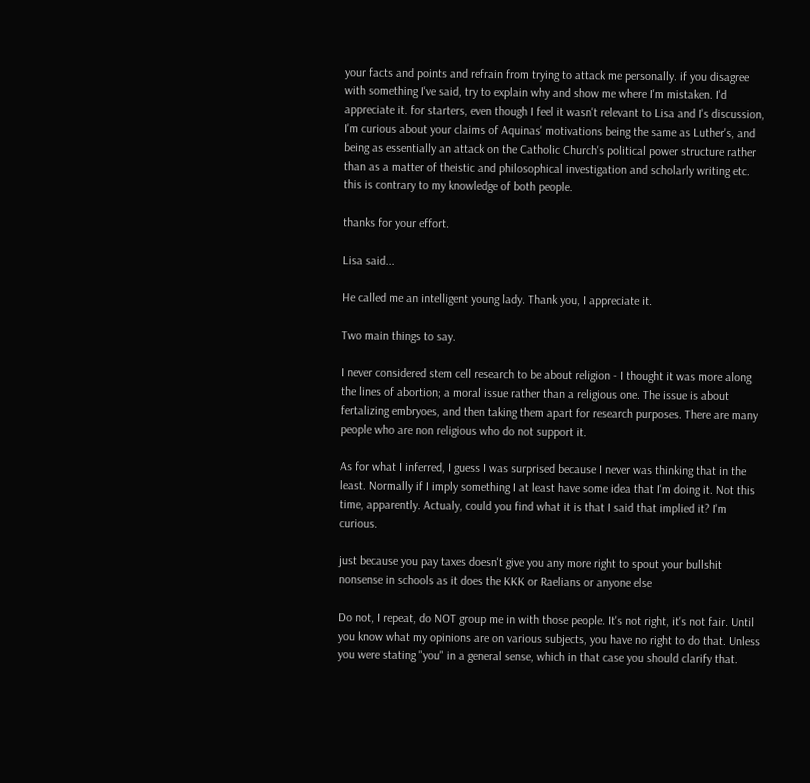your facts and points and refrain from trying to attack me personally. if you disagree with something I've said, try to explain why and show me where I'm mistaken. I'd appreciate it. for starters, even though I feel it wasn't relevant to Lisa and I's discussion, I'm curious about your claims of Aquinas' motivations being the same as Luther's, and being as essentially an attack on the Catholic Church's political power structure rather than as a matter of theistic and philosophical investigation and scholarly writing etc. this is contrary to my knowledge of both people.

thanks for your effort.

Lisa said...

He called me an intelligent young lady. Thank you, I appreciate it.

Two main things to say.

I never considered stem cell research to be about religion - I thought it was more along the lines of abortion; a moral issue rather than a religious one. The issue is about fertalizing embryoes, and then taking them apart for research purposes. There are many people who are non religious who do not support it.

As for what I inferred, I guess I was surprised because I never was thinking that in the least. Normally if I imply something I at least have some idea that I'm doing it. Not this time, apparently. Actualy, could you find what it is that I said that implied it? I'm curious.

just because you pay taxes doesn't give you any more right to spout your bullshit nonsense in schools as it does the KKK or Raelians or anyone else

Do not, I repeat, do NOT group me in with those people. It's not right, it's not fair. Until you know what my opinions are on various subjects, you have no right to do that. Unless you were stating "you" in a general sense, which in that case you should clarify that.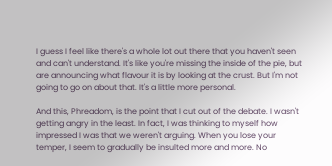I guess I feel like there's a whole lot out there that you haven't seen and can't understand. It's like you're missing the inside of the pie, but are announcing what flavour it is by looking at the crust. But I'm not going to go on about that. It's a little more personal.

And this, Phreadom, is the point that I cut out of the debate. I wasn't getting angry in the least. In fact, I was thinking to myself how impressed I was that we weren't arguing. When you lose your temper, I seem to gradually be insulted more and more. No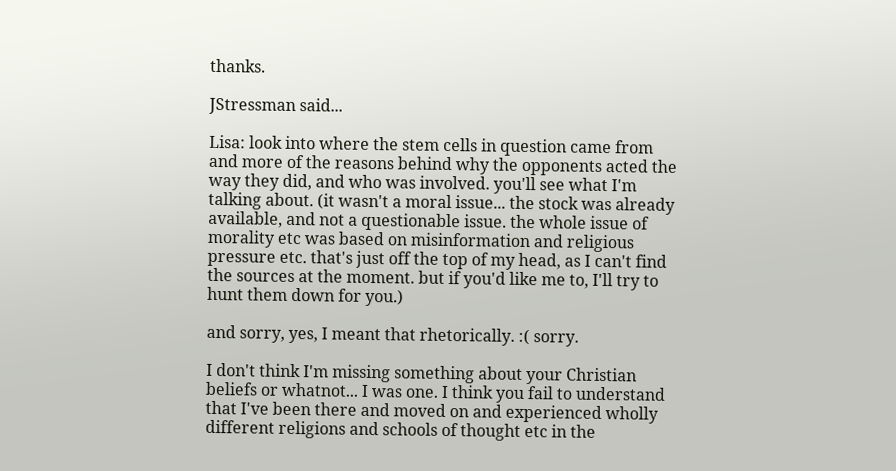thanks.

JStressman said...

Lisa: look into where the stem cells in question came from and more of the reasons behind why the opponents acted the way they did, and who was involved. you'll see what I'm talking about. (it wasn't a moral issue... the stock was already available, and not a questionable issue. the whole issue of morality etc was based on misinformation and religious pressure etc. that's just off the top of my head, as I can't find the sources at the moment. but if you'd like me to, I'll try to hunt them down for you.)

and sorry, yes, I meant that rhetorically. :( sorry.

I don't think I'm missing something about your Christian beliefs or whatnot... I was one. I think you fail to understand that I've been there and moved on and experienced wholly different religions and schools of thought etc in the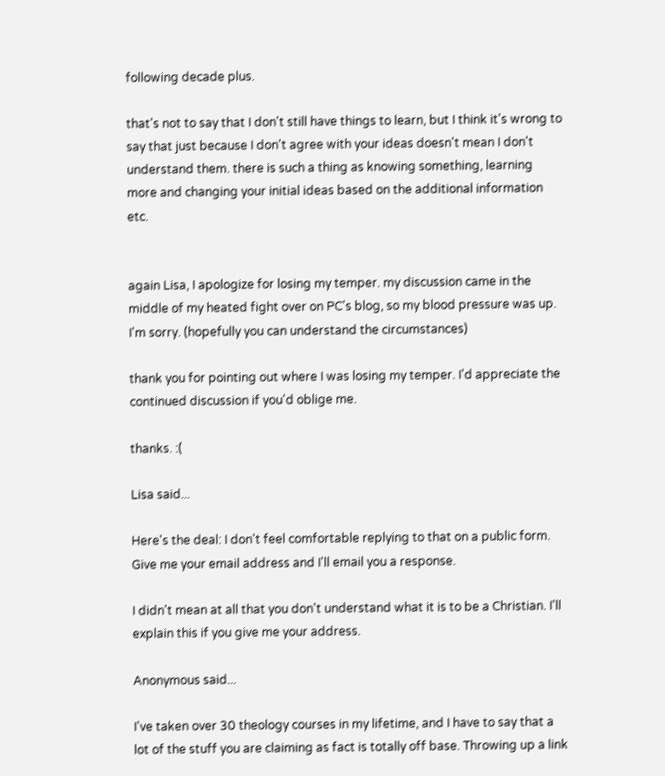following decade plus.

that's not to say that I don't still have things to learn, but I think it's wrong to say that just because I don't agree with your ideas doesn't mean I don't understand them. there is such a thing as knowing something, learning more and changing your initial ideas based on the additional information etc.


again Lisa, I apologize for losing my temper. my discussion came in the middle of my heated fight over on PC's blog, so my blood pressure was up. I'm sorry. (hopefully you can understand the circumstances)

thank you for pointing out where I was losing my temper. I'd appreciate the continued discussion if you'd oblige me.

thanks. :(

Lisa said...

Here's the deal: I don't feel comfortable replying to that on a public form. Give me your email address and I'll email you a response.

I didn't mean at all that you don't understand what it is to be a Christian. I'll explain this if you give me your address.

Anonymous said...

I've taken over 30 theology courses in my lifetime, and I have to say that a lot of the stuff you are claiming as fact is totally off base. Throwing up a link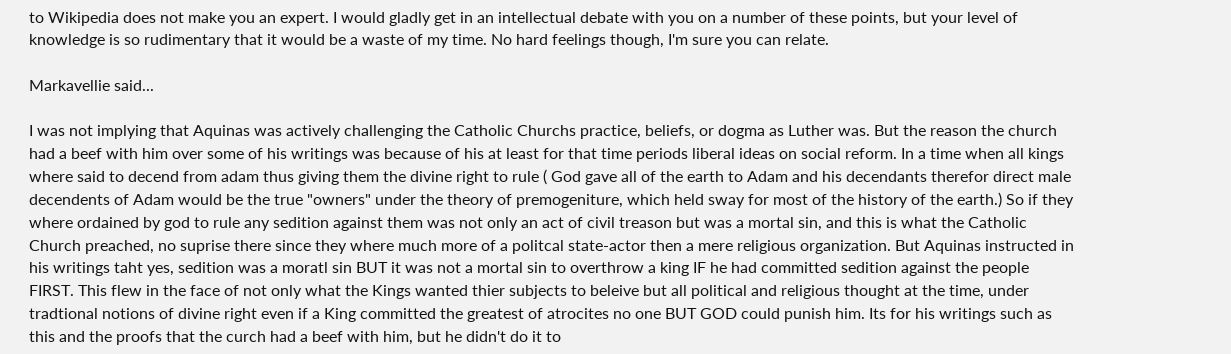to Wikipedia does not make you an expert. I would gladly get in an intellectual debate with you on a number of these points, but your level of knowledge is so rudimentary that it would be a waste of my time. No hard feelings though, I'm sure you can relate.

Markavellie said...

I was not implying that Aquinas was actively challenging the Catholic Churchs practice, beliefs, or dogma as Luther was. But the reason the church had a beef with him over some of his writings was because of his at least for that time periods liberal ideas on social reform. In a time when all kings where said to decend from adam thus giving them the divine right to rule ( God gave all of the earth to Adam and his decendants therefor direct male decendents of Adam would be the true "owners" under the theory of premogeniture, which held sway for most of the history of the earth.) So if they where ordained by god to rule any sedition against them was not only an act of civil treason but was a mortal sin, and this is what the Catholic Church preached, no suprise there since they where much more of a politcal state-actor then a mere religious organization. But Aquinas instructed in his writings taht yes, sedition was a moratl sin BUT it was not a mortal sin to overthrow a king IF he had committed sedition against the people FIRST. This flew in the face of not only what the Kings wanted thier subjects to beleive but all political and religious thought at the time, under tradtional notions of divine right even if a King committed the greatest of atrocites no one BUT GOD could punish him. Its for his writings such as this and the proofs that the curch had a beef with him, but he didn't do it to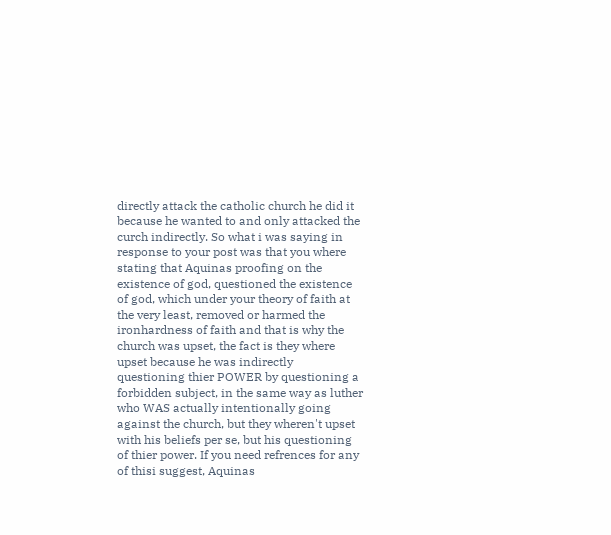directly attack the catholic church he did it because he wanted to and only attacked the curch indirectly. So what i was saying in response to your post was that you where stating that Aquinas proofing on the existence of god, questioned the existence of god, which under your theory of faith at the very least, removed or harmed the ironhardness of faith and that is why the church was upset, the fact is they where upset because he was indirectly questioning thier POWER by questioning a forbidden subject, in the same way as luther who WAS actually intentionally going against the church, but they wheren't upset with his beliefs per se, but his questioning of thier power. If you need refrences for any of thisi suggest, Aquinas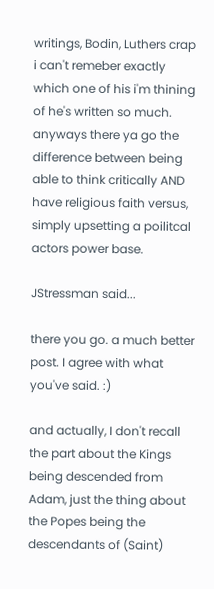writings, Bodin, Luthers crap i can't remeber exactly which one of his i'm thining of he's written so much. anyways there ya go the difference between being able to think critically AND have religious faith versus, simply upsetting a poilitcal actors power base.

JStressman said...

there you go. a much better post. I agree with what you've said. :)

and actually, I don't recall the part about the Kings being descended from Adam, just the thing about the Popes being the descendants of (Saint)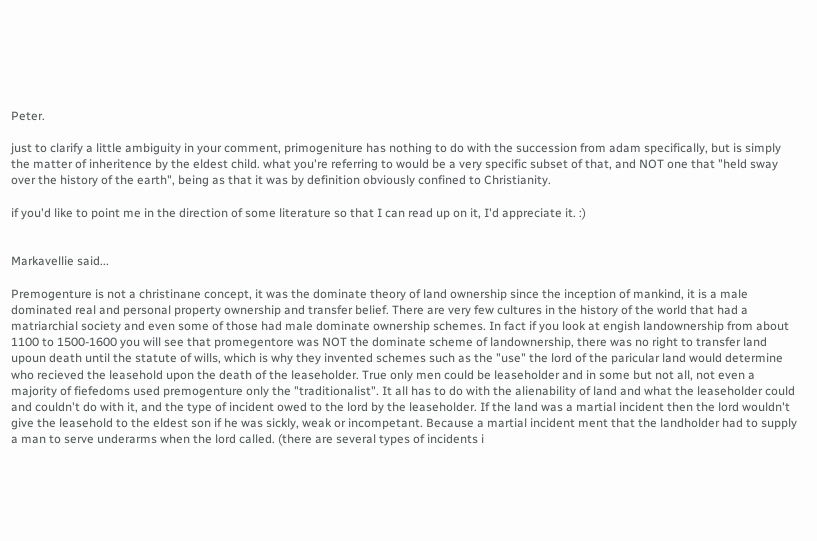Peter.

just to clarify a little ambiguity in your comment, primogeniture has nothing to do with the succession from adam specifically, but is simply the matter of inheritence by the eldest child. what you're referring to would be a very specific subset of that, and NOT one that "held sway over the history of the earth", being as that it was by definition obviously confined to Christianity.

if you'd like to point me in the direction of some literature so that I can read up on it, I'd appreciate it. :)


Markavellie said...

Premogenture is not a christinane concept, it was the dominate theory of land ownership since the inception of mankind, it is a male dominated real and personal property ownership and transfer belief. There are very few cultures in the history of the world that had a matriarchial society and even some of those had male dominate ownership schemes. In fact if you look at engish landownership from about 1100 to 1500-1600 you will see that promegentore was NOT the dominate scheme of landownership, there was no right to transfer land upoun death until the statute of wills, which is why they invented schemes such as the "use" the lord of the paricular land would determine who recieved the leasehold upon the death of the leaseholder. True only men could be leaseholder and in some but not all, not even a majority of fiefedoms used premogenture only the "traditionalist". It all has to do with the alienability of land and what the leaseholder could and couldn't do with it, and the type of incident owed to the lord by the leaseholder. If the land was a martial incident then the lord wouldn't give the leasehold to the eldest son if he was sickly, weak or incompetant. Because a martial incident ment that the landholder had to supply a man to serve underarms when the lord called. (there are several types of incidents i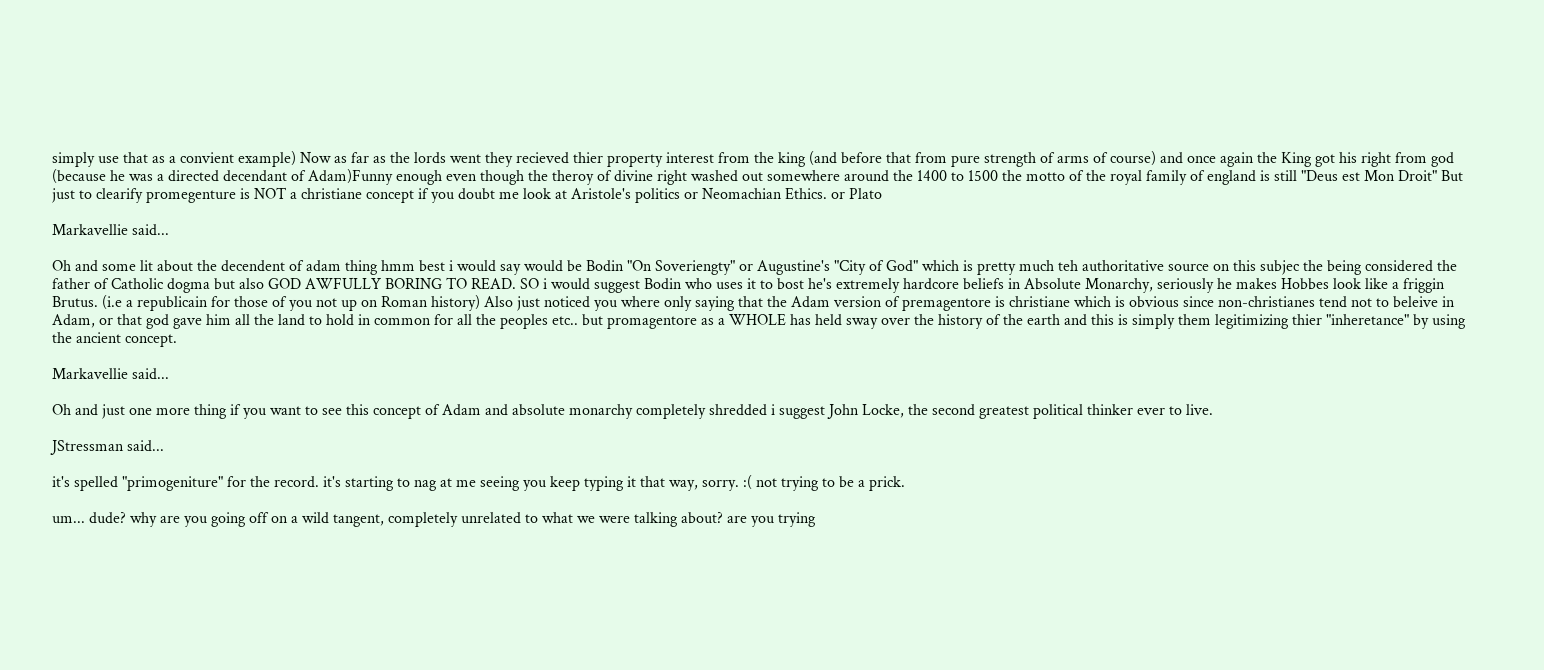simply use that as a convient example) Now as far as the lords went they recieved thier property interest from the king (and before that from pure strength of arms of course) and once again the King got his right from god (because he was a directed decendant of Adam)Funny enough even though the theroy of divine right washed out somewhere around the 1400 to 1500 the motto of the royal family of england is still "Deus est Mon Droit" But just to clearify promegenture is NOT a christiane concept if you doubt me look at Aristole's politics or Neomachian Ethics. or Plato

Markavellie said...

Oh and some lit about the decendent of adam thing hmm best i would say would be Bodin "On Soveriengty" or Augustine's "City of God" which is pretty much teh authoritative source on this subjec the being considered the father of Catholic dogma but also GOD AWFULLY BORING TO READ. SO i would suggest Bodin who uses it to bost he's extremely hardcore beliefs in Absolute Monarchy, seriously he makes Hobbes look like a friggin Brutus. (i.e a republicain for those of you not up on Roman history) Also just noticed you where only saying that the Adam version of premagentore is christiane which is obvious since non-christianes tend not to beleive in Adam, or that god gave him all the land to hold in common for all the peoples etc.. but promagentore as a WHOLE has held sway over the history of the earth and this is simply them legitimizing thier "inheretance" by using the ancient concept.

Markavellie said...

Oh and just one more thing if you want to see this concept of Adam and absolute monarchy completely shredded i suggest John Locke, the second greatest political thinker ever to live.

JStressman said...

it's spelled "primogeniture" for the record. it's starting to nag at me seeing you keep typing it that way, sorry. :( not trying to be a prick.

um... dude? why are you going off on a wild tangent, completely unrelated to what we were talking about? are you trying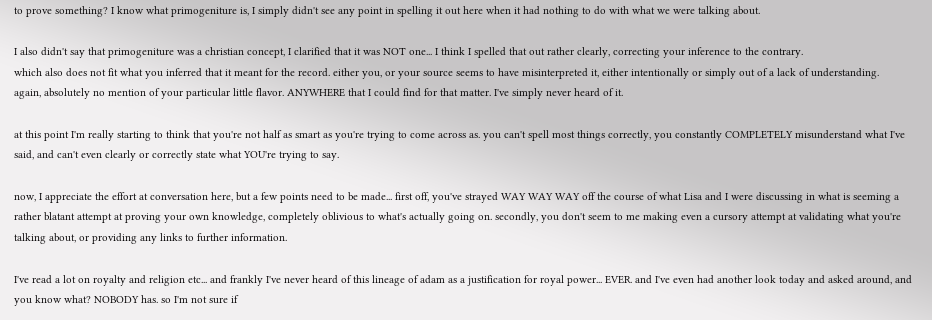to prove something? I know what primogeniture is, I simply didn't see any point in spelling it out here when it had nothing to do with what we were talking about.

I also didn't say that primogeniture was a christian concept, I clarified that it was NOT one... I think I spelled that out rather clearly, correcting your inference to the contrary.
which also does not fit what you inferred that it meant for the record. either you, or your source seems to have misinterpreted it, either intentionally or simply out of a lack of understanding.
again, absolutely no mention of your particular little flavor. ANYWHERE that I could find for that matter. I've simply never heard of it.

at this point I'm really starting to think that you're not half as smart as you're trying to come across as. you can't spell most things correctly, you constantly COMPLETELY misunderstand what I've said, and can't even clearly or correctly state what YOU're trying to say.

now, I appreciate the effort at conversation here, but a few points need to be made... first off, you've strayed WAY WAY WAY off the course of what Lisa and I were discussing in what is seeming a rather blatant attempt at proving your own knowledge, completely oblivious to what's actually going on. secondly, you don't seem to me making even a cursory attempt at validating what you're talking about, or providing any links to further information.

I've read a lot on royalty and religion etc... and frankly I've never heard of this lineage of adam as a justification for royal power... EVER. and I've even had another look today and asked around, and you know what? NOBODY has. so I'm not sure if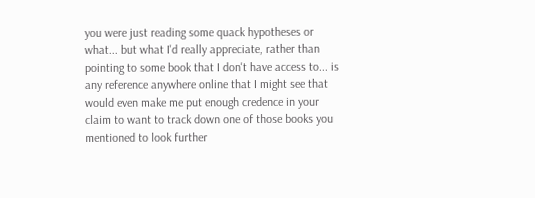you were just reading some quack hypotheses or what... but what I'd really appreciate, rather than pointing to some book that I don't have access to... is any reference anywhere online that I might see that would even make me put enough credence in your claim to want to track down one of those books you mentioned to look further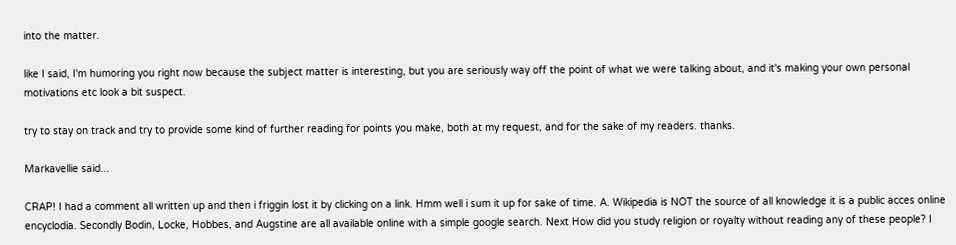into the matter.

like I said, I'm humoring you right now because the subject matter is interesting, but you are seriously way off the point of what we were talking about, and it's making your own personal motivations etc look a bit suspect.

try to stay on track and try to provide some kind of further reading for points you make, both at my request, and for the sake of my readers. thanks.

Markavellie said...

CRAP! I had a comment all written up and then i friggin lost it by clicking on a link. Hmm well i sum it up for sake of time. A. Wikipedia is NOT the source of all knowledge it is a public acces online encyclodia. Secondly Bodin, Locke, Hobbes, and Augstine are all available online with a simple google search. Next How did you study religion or royalty without reading any of these people? I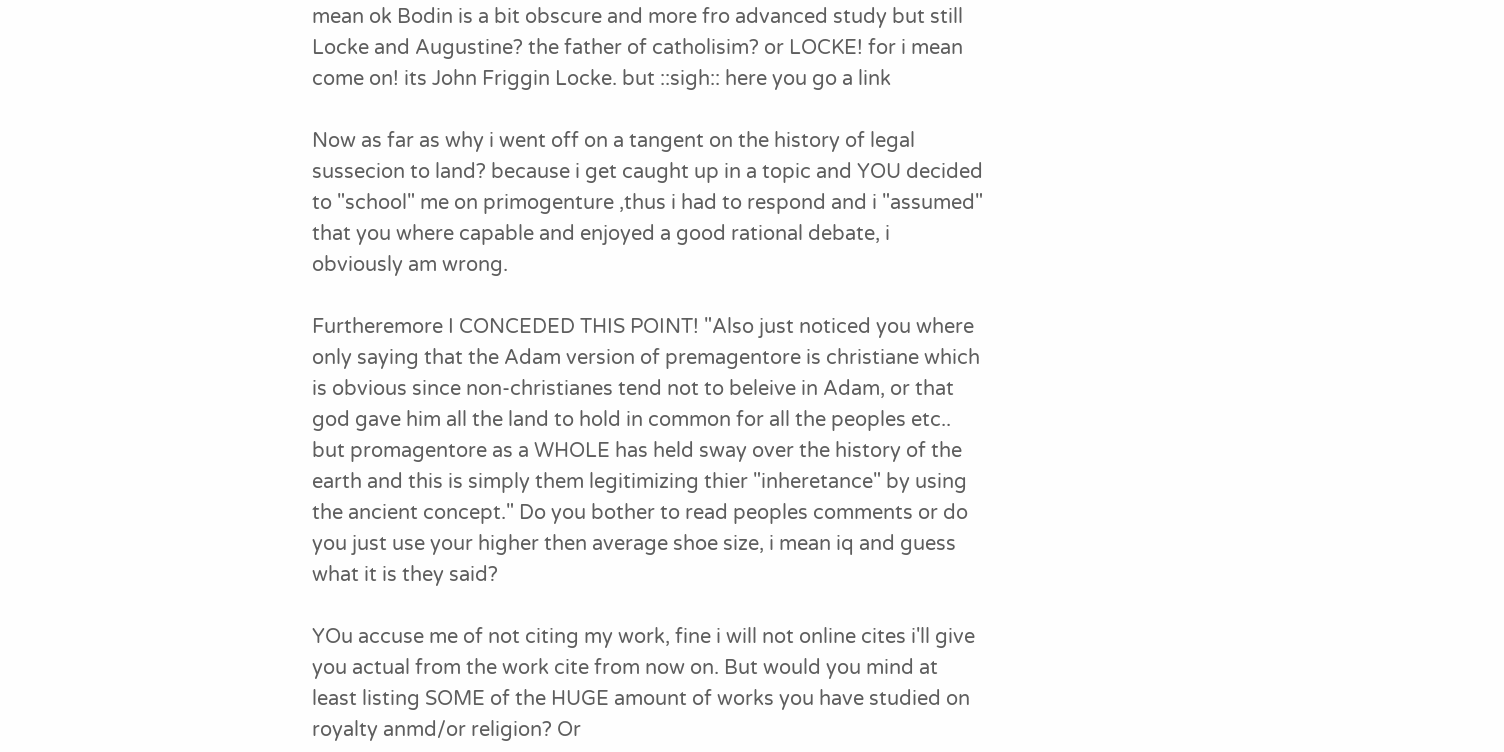mean ok Bodin is a bit obscure and more fro advanced study but still Locke and Augustine? the father of catholisim? or LOCKE! for i mean come on! its John Friggin Locke. but ::sigh:: here you go a link

Now as far as why i went off on a tangent on the history of legal sussecion to land? because i get caught up in a topic and YOU decided to "school" me on primogenture ,thus i had to respond and i "assumed" that you where capable and enjoyed a good rational debate, i obviously am wrong.

Furtheremore I CONCEDED THIS POINT! "Also just noticed you where only saying that the Adam version of premagentore is christiane which is obvious since non-christianes tend not to beleive in Adam, or that god gave him all the land to hold in common for all the peoples etc.. but promagentore as a WHOLE has held sway over the history of the earth and this is simply them legitimizing thier "inheretance" by using the ancient concept." Do you bother to read peoples comments or do you just use your higher then average shoe size, i mean iq and guess what it is they said?

YOu accuse me of not citing my work, fine i will not online cites i'll give you actual from the work cite from now on. But would you mind at least listing SOME of the HUGE amount of works you have studied on royalty anmd/or religion? Or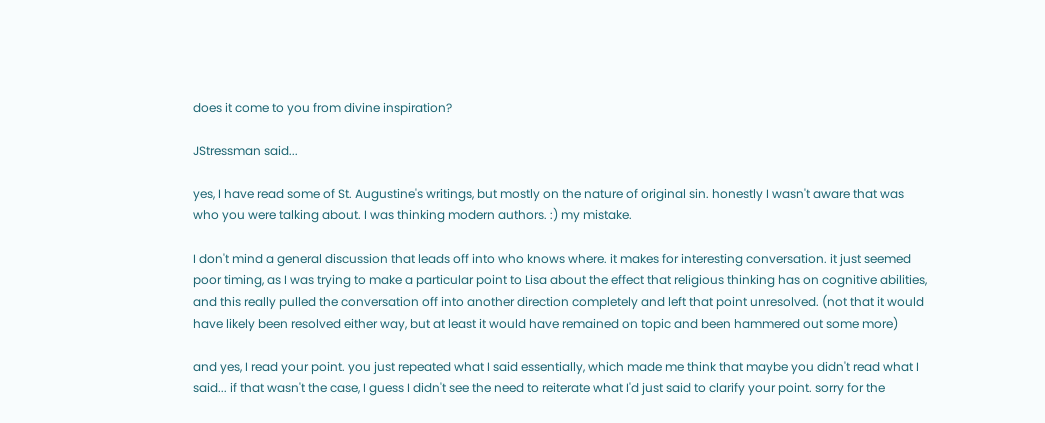does it come to you from divine inspiration?

JStressman said...

yes, I have read some of St. Augustine's writings, but mostly on the nature of original sin. honestly I wasn't aware that was who you were talking about. I was thinking modern authors. :) my mistake.

I don't mind a general discussion that leads off into who knows where. it makes for interesting conversation. it just seemed poor timing, as I was trying to make a particular point to Lisa about the effect that religious thinking has on cognitive abilities, and this really pulled the conversation off into another direction completely and left that point unresolved. (not that it would have likely been resolved either way, but at least it would have remained on topic and been hammered out some more)

and yes, I read your point. you just repeated what I said essentially, which made me think that maybe you didn't read what I said... if that wasn't the case, I guess I didn't see the need to reiterate what I'd just said to clarify your point. sorry for the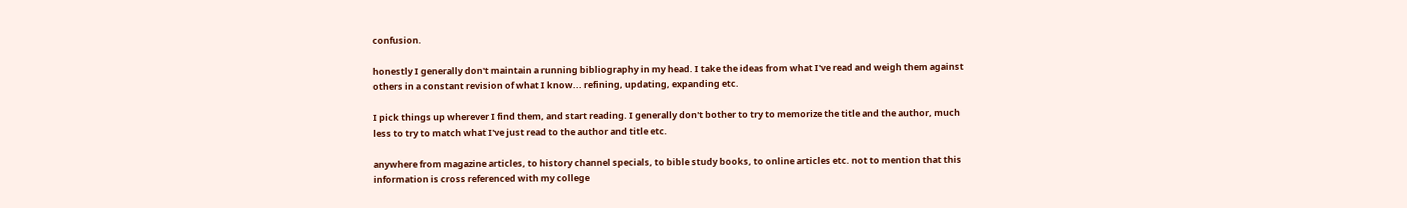confusion.

honestly I generally don't maintain a running bibliography in my head. I take the ideas from what I've read and weigh them against others in a constant revision of what I know... refining, updating, expanding etc.

I pick things up wherever I find them, and start reading. I generally don't bother to try to memorize the title and the author, much less to try to match what I've just read to the author and title etc.

anywhere from magazine articles, to history channel specials, to bible study books, to online articles etc. not to mention that this information is cross referenced with my college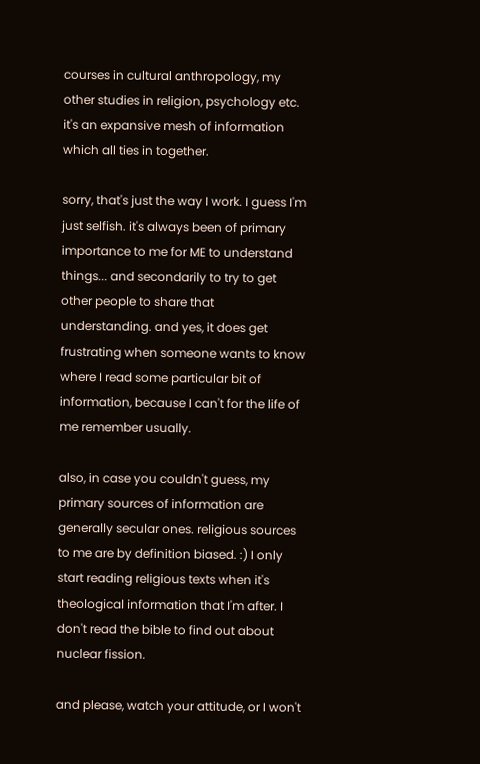courses in cultural anthropology, my other studies in religion, psychology etc. it's an expansive mesh of information which all ties in together.

sorry, that's just the way I work. I guess I'm just selfish. it's always been of primary importance to me for ME to understand things... and secondarily to try to get other people to share that understanding. and yes, it does get frustrating when someone wants to know where I read some particular bit of information, because I can't for the life of me remember usually.

also, in case you couldn't guess, my primary sources of information are generally secular ones. religious sources to me are by definition biased. :) I only start reading religious texts when it's theological information that I'm after. I don't read the bible to find out about nuclear fission.

and please, watch your attitude, or I won't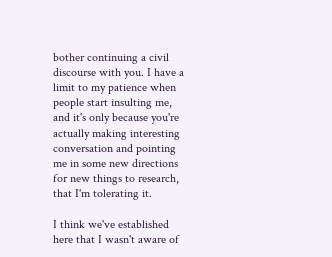bother continuing a civil discourse with you. I have a limit to my patience when people start insulting me, and it's only because you're actually making interesting conversation and pointing me in some new directions for new things to research, that I'm tolerating it.

I think we've established here that I wasn't aware of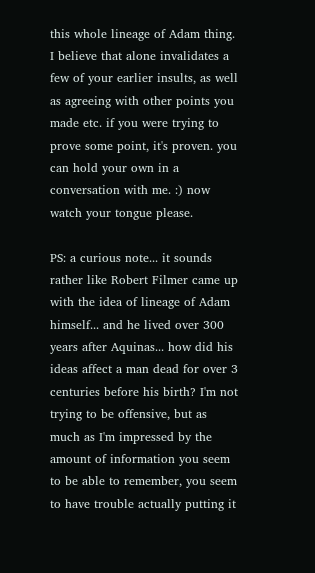this whole lineage of Adam thing. I believe that alone invalidates a few of your earlier insults, as well as agreeing with other points you made etc. if you were trying to prove some point, it's proven. you can hold your own in a conversation with me. :) now watch your tongue please.

PS: a curious note... it sounds rather like Robert Filmer came up with the idea of lineage of Adam himself... and he lived over 300 years after Aquinas... how did his ideas affect a man dead for over 3 centuries before his birth? I'm not trying to be offensive, but as much as I'm impressed by the amount of information you seem to be able to remember, you seem to have trouble actually putting it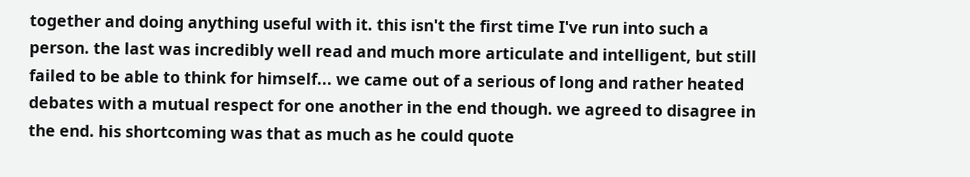together and doing anything useful with it. this isn't the first time I've run into such a person. the last was incredibly well read and much more articulate and intelligent, but still failed to be able to think for himself... we came out of a serious of long and rather heated debates with a mutual respect for one another in the end though. we agreed to disagree in the end. his shortcoming was that as much as he could quote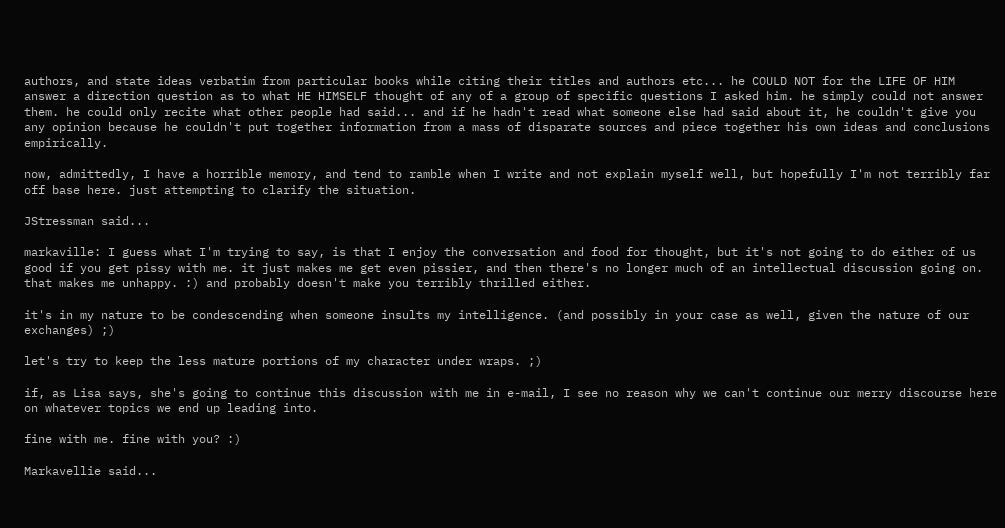authors, and state ideas verbatim from particular books while citing their titles and authors etc... he COULD NOT for the LIFE OF HIM answer a direction question as to what HE HIMSELF thought of any of a group of specific questions I asked him. he simply could not answer them. he could only recite what other people had said... and if he hadn't read what someone else had said about it, he couldn't give you any opinion because he couldn't put together information from a mass of disparate sources and piece together his own ideas and conclusions empirically.

now, admittedly, I have a horrible memory, and tend to ramble when I write and not explain myself well, but hopefully I'm not terribly far off base here. just attempting to clarify the situation.

JStressman said...

markaville: I guess what I'm trying to say, is that I enjoy the conversation and food for thought, but it's not going to do either of us good if you get pissy with me. it just makes me get even pissier, and then there's no longer much of an intellectual discussion going on. that makes me unhappy. :) and probably doesn't make you terribly thrilled either.

it's in my nature to be condescending when someone insults my intelligence. (and possibly in your case as well, given the nature of our exchanges) ;)

let's try to keep the less mature portions of my character under wraps. ;)

if, as Lisa says, she's going to continue this discussion with me in e-mail, I see no reason why we can't continue our merry discourse here on whatever topics we end up leading into.

fine with me. fine with you? :)

Markavellie said...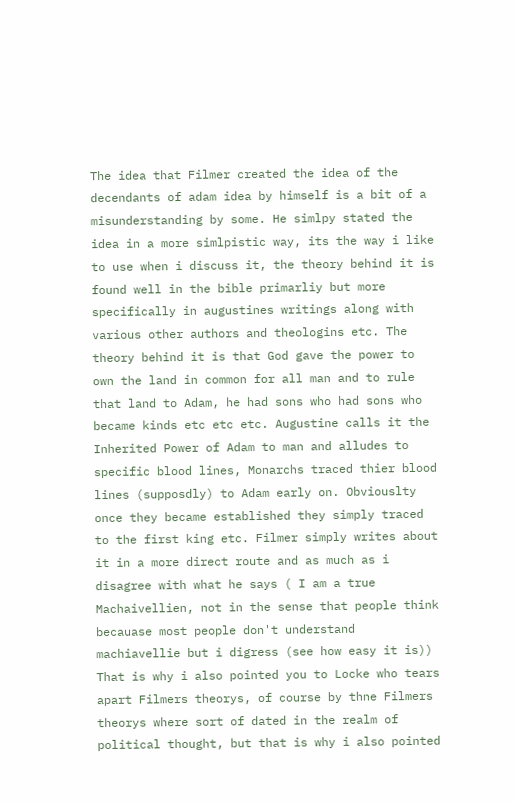The idea that Filmer created the idea of the decendants of adam idea by himself is a bit of a misunderstanding by some. He simlpy stated the idea in a more simlpistic way, its the way i like to use when i discuss it, the theory behind it is found well in the bible primarliy but more specifically in augustines writings along with various other authors and theologins etc. The theory behind it is that God gave the power to own the land in common for all man and to rule that land to Adam, he had sons who had sons who became kinds etc etc etc. Augustine calls it the Inherited Power of Adam to man and alludes to specific blood lines, Monarchs traced thier blood lines (supposdly) to Adam early on. Obviouslty once they became established they simply traced to the first king etc. Filmer simply writes about it in a more direct route and as much as i disagree with what he says ( I am a true Machaivellien, not in the sense that people think becauase most people don't understand machiavellie but i digress (see how easy it is)) That is why i also pointed you to Locke who tears apart Filmers theorys, of course by thne Filmers theorys where sort of dated in the realm of political thought, but that is why i also pointed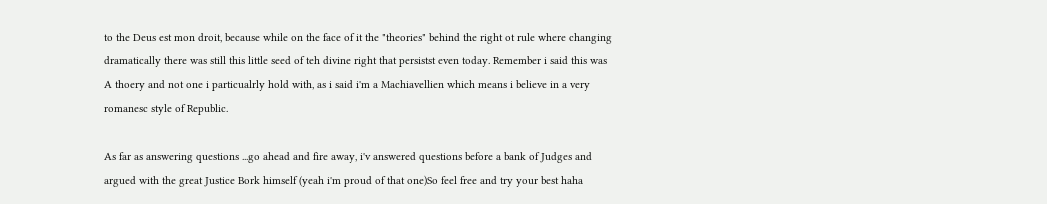to the Deus est mon droit, because while on the face of it the "theories" behind the right ot rule where changing dramatically there was still this little seed of teh divine right that persistst even today. Remember i said this was A thoery and not one i particualrly hold with, as i said i'm a Machiavellien which means i believe in a very romanesc style of Republic.

As far as answering questions ...go ahead and fire away, i'v answered questions before a bank of Judges and argued with the great Justice Bork himself (yeah i'm proud of that one)So feel free and try your best haha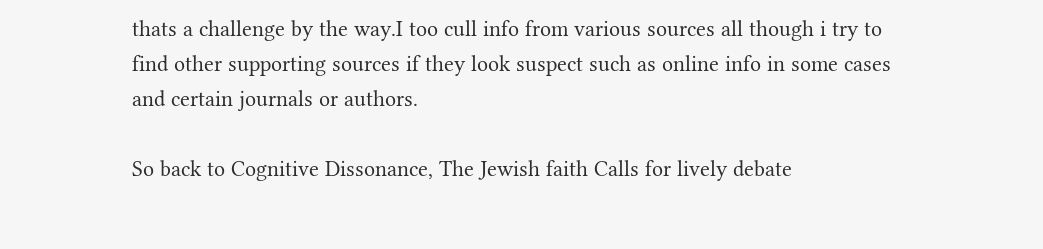thats a challenge by the way.I too cull info from various sources all though i try to find other supporting sources if they look suspect such as online info in some cases and certain journals or authors.

So back to Cognitive Dissonance, The Jewish faith Calls for lively debate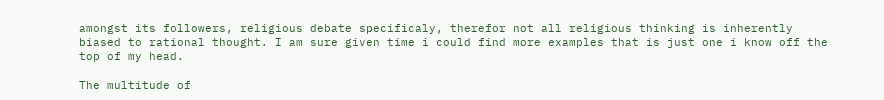amongst its followers, religious debate specificaly, therefor not all religious thinking is inherently biased to rational thought. I am sure given time i could find more examples that is just one i know off the top of my head.

The multitude of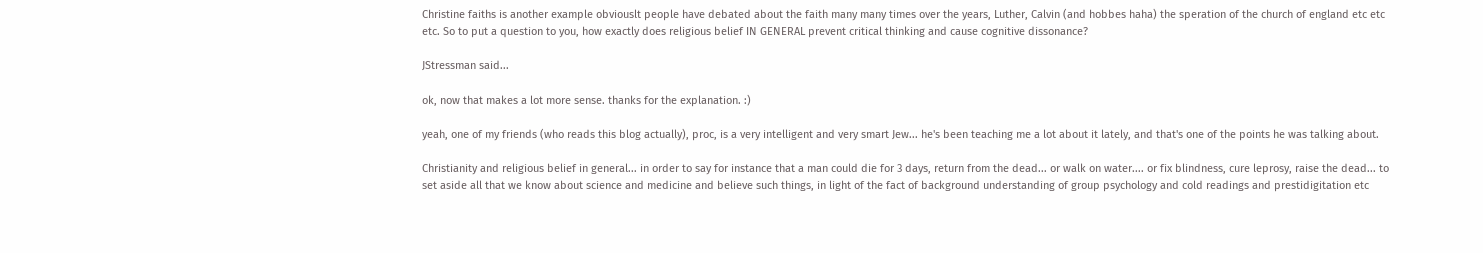Christine faiths is another example obviouslt people have debated about the faith many many times over the years, Luther, Calvin (and hobbes haha) the speration of the church of england etc etc etc. So to put a question to you, how exactly does religious belief IN GENERAL prevent critical thinking and cause cognitive dissonance?

JStressman said...

ok, now that makes a lot more sense. thanks for the explanation. :)

yeah, one of my friends (who reads this blog actually), proc, is a very intelligent and very smart Jew... he's been teaching me a lot about it lately, and that's one of the points he was talking about.

Christianity and religious belief in general... in order to say for instance that a man could die for 3 days, return from the dead... or walk on water.... or fix blindness, cure leprosy, raise the dead... to set aside all that we know about science and medicine and believe such things, in light of the fact of background understanding of group psychology and cold readings and prestidigitation etc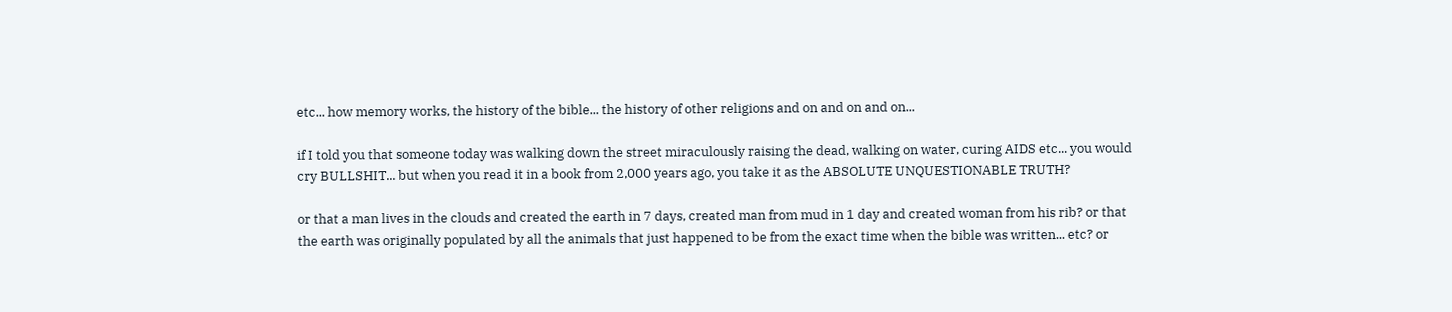etc... how memory works, the history of the bible... the history of other religions and on and on and on...

if I told you that someone today was walking down the street miraculously raising the dead, walking on water, curing AIDS etc... you would cry BULLSHIT... but when you read it in a book from 2,000 years ago, you take it as the ABSOLUTE UNQUESTIONABLE TRUTH?

or that a man lives in the clouds and created the earth in 7 days, created man from mud in 1 day and created woman from his rib? or that the earth was originally populated by all the animals that just happened to be from the exact time when the bible was written... etc? or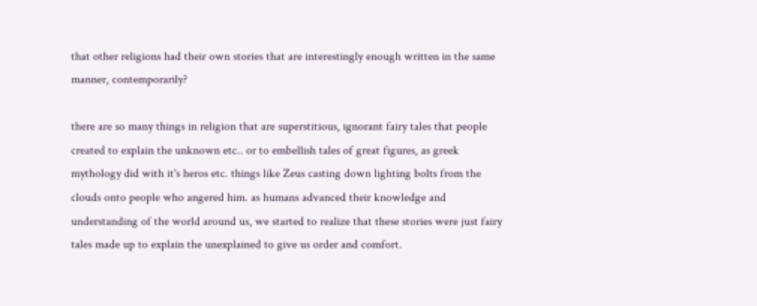that other religions had their own stories that are interestingly enough written in the same manner, contemporarily?

there are so many things in religion that are superstitious, ignorant fairy tales that people created to explain the unknown etc.. or to embellish tales of great figures, as greek mythology did with it's heros etc. things like Zeus casting down lighting bolts from the clouds onto people who angered him. as humans advanced their knowledge and understanding of the world around us, we started to realize that these stories were just fairy tales made up to explain the unexplained to give us order and comfort.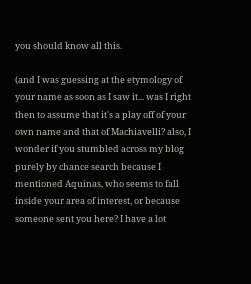you should know all this.

(and I was guessing at the etymology of your name as soon as I saw it... was I right then to assume that it's a play off of your own name and that of Machiavelli? also, I wonder if you stumbled across my blog purely by chance search because I mentioned Aquinas, who seems to fall inside your area of interest, or because someone sent you here? I have a lot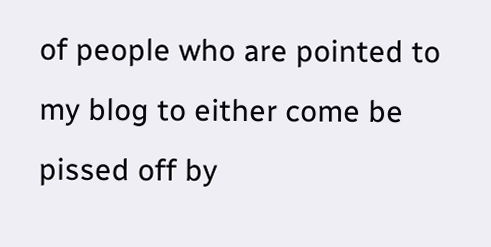of people who are pointed to my blog to either come be pissed off by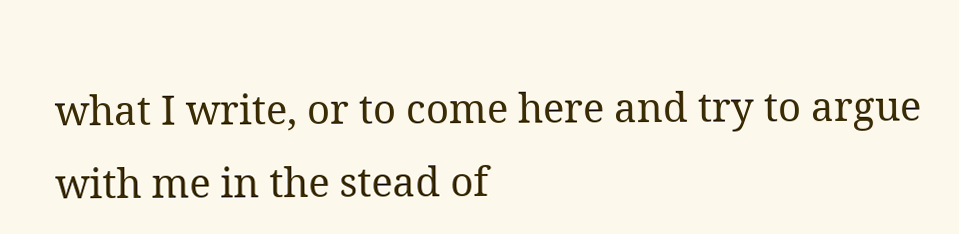what I write, or to come here and try to argue with me in the stead of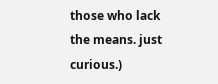those who lack the means. just curious.)